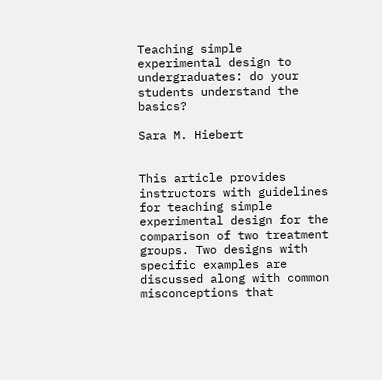Teaching simple experimental design to undergraduates: do your students understand the basics?

Sara M. Hiebert


This article provides instructors with guidelines for teaching simple experimental design for the comparison of two treatment groups. Two designs with specific examples are discussed along with common misconceptions that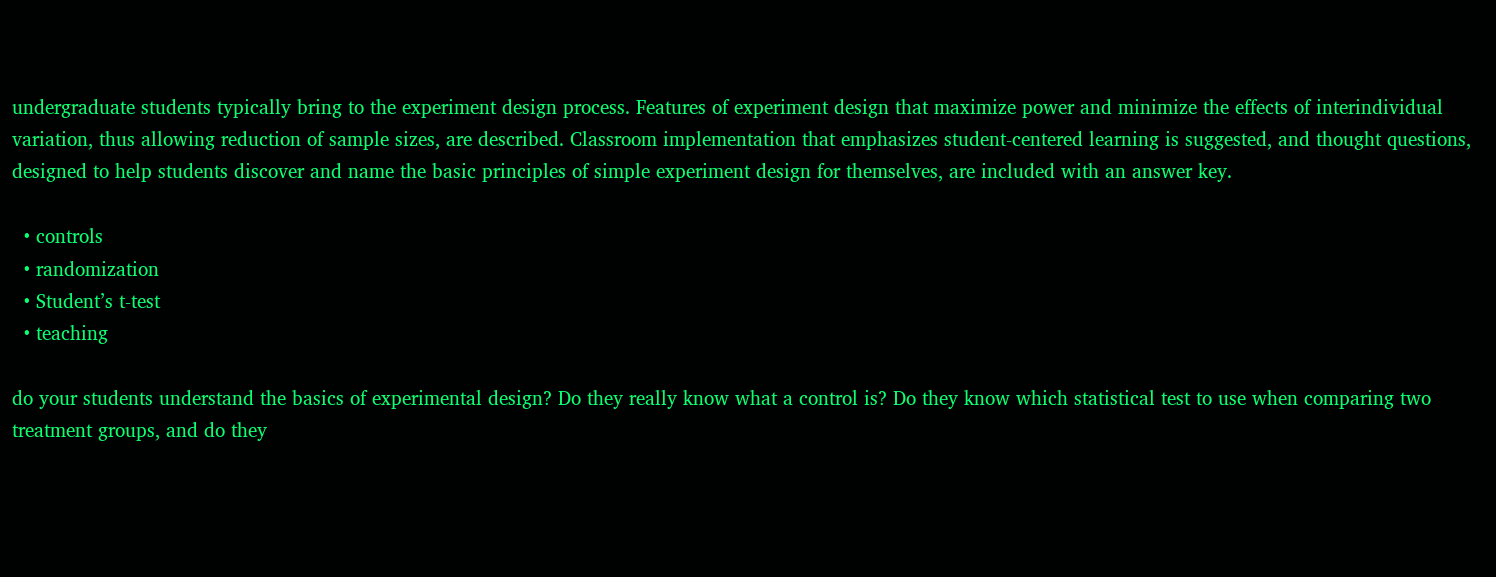undergraduate students typically bring to the experiment design process. Features of experiment design that maximize power and minimize the effects of interindividual variation, thus allowing reduction of sample sizes, are described. Classroom implementation that emphasizes student-centered learning is suggested, and thought questions, designed to help students discover and name the basic principles of simple experiment design for themselves, are included with an answer key.

  • controls
  • randomization
  • Student’s t-test
  • teaching

do your students understand the basics of experimental design? Do they really know what a control is? Do they know which statistical test to use when comparing two treatment groups, and do they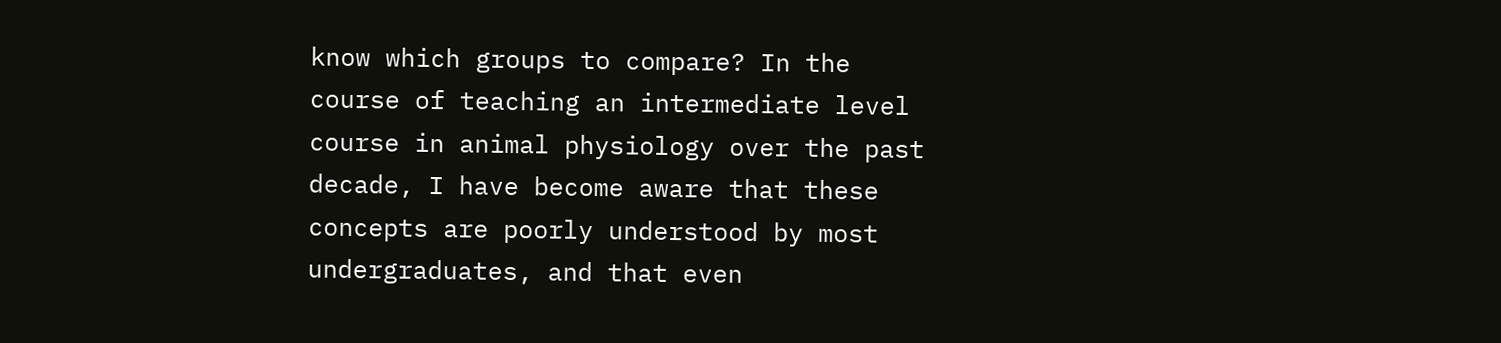know which groups to compare? In the course of teaching an intermediate level course in animal physiology over the past decade, I have become aware that these concepts are poorly understood by most undergraduates, and that even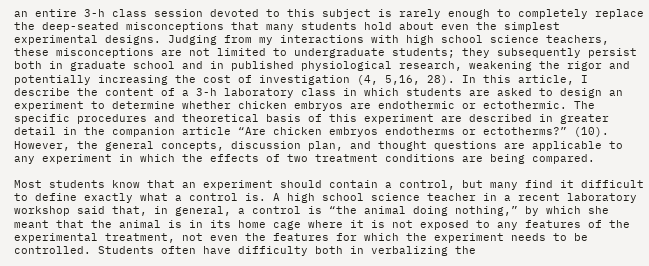an entire 3-h class session devoted to this subject is rarely enough to completely replace the deep-seated misconceptions that many students hold about even the simplest experimental designs. Judging from my interactions with high school science teachers, these misconceptions are not limited to undergraduate students; they subsequently persist both in graduate school and in published physiological research, weakening the rigor and potentially increasing the cost of investigation (4, 5,16, 28). In this article, I describe the content of a 3-h laboratory class in which students are asked to design an experiment to determine whether chicken embryos are endothermic or ectothermic. The specific procedures and theoretical basis of this experiment are described in greater detail in the companion article “Are chicken embryos endotherms or ectotherms?” (10). However, the general concepts, discussion plan, and thought questions are applicable to any experiment in which the effects of two treatment conditions are being compared.

Most students know that an experiment should contain a control, but many find it difficult to define exactly what a control is. A high school science teacher in a recent laboratory workshop said that, in general, a control is “the animal doing nothing,” by which she meant that the animal is in its home cage where it is not exposed to any features of the experimental treatment, not even the features for which the experiment needs to be controlled. Students often have difficulty both in verbalizing the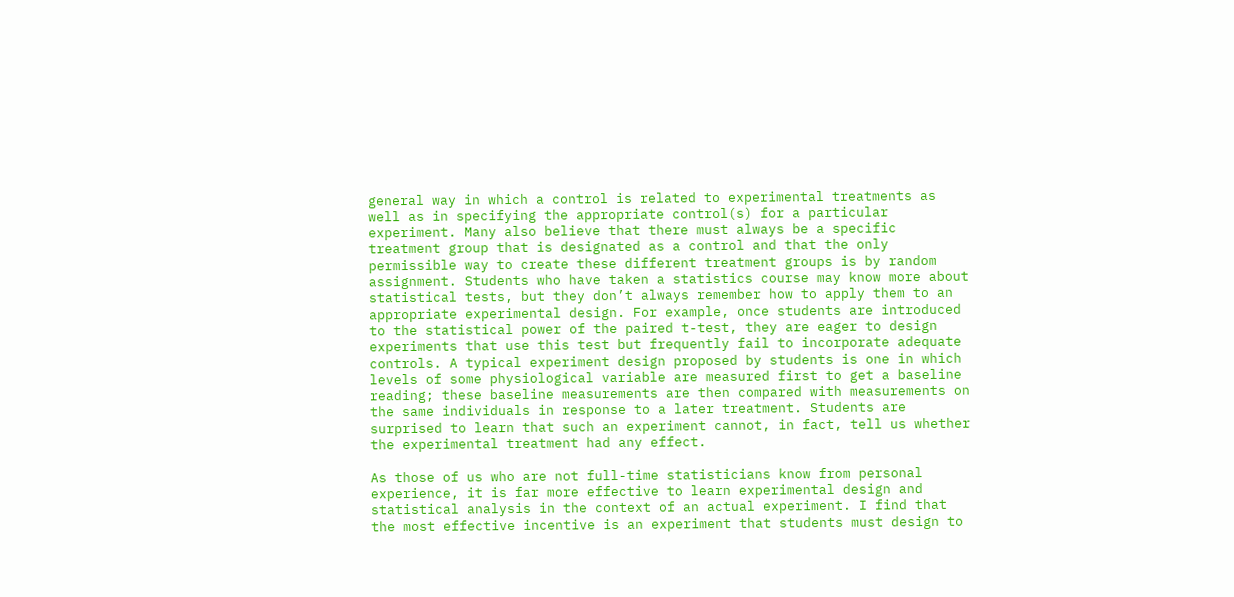general way in which a control is related to experimental treatments as well as in specifying the appropriate control(s) for a particular experiment. Many also believe that there must always be a specific treatment group that is designated as a control and that the only permissible way to create these different treatment groups is by random assignment. Students who have taken a statistics course may know more about statistical tests, but they don’t always remember how to apply them to an appropriate experimental design. For example, once students are introduced to the statistical power of the paired t-test, they are eager to design experiments that use this test but frequently fail to incorporate adequate controls. A typical experiment design proposed by students is one in which levels of some physiological variable are measured first to get a baseline reading; these baseline measurements are then compared with measurements on the same individuals in response to a later treatment. Students are surprised to learn that such an experiment cannot, in fact, tell us whether the experimental treatment had any effect.

As those of us who are not full-time statisticians know from personal experience, it is far more effective to learn experimental design and statistical analysis in the context of an actual experiment. I find that the most effective incentive is an experiment that students must design to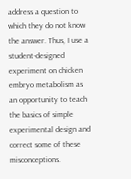address a question to which they do not know the answer. Thus, I use a student-designed experiment on chicken embryo metabolism as an opportunity to teach the basics of simple experimental design and correct some of these misconceptions.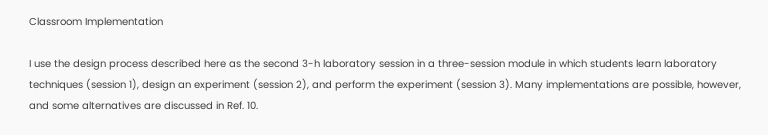Classroom Implementation

I use the design process described here as the second 3-h laboratory session in a three-session module in which students learn laboratory techniques (session 1), design an experiment (session 2), and perform the experiment (session 3). Many implementations are possible, however, and some alternatives are discussed in Ref. 10.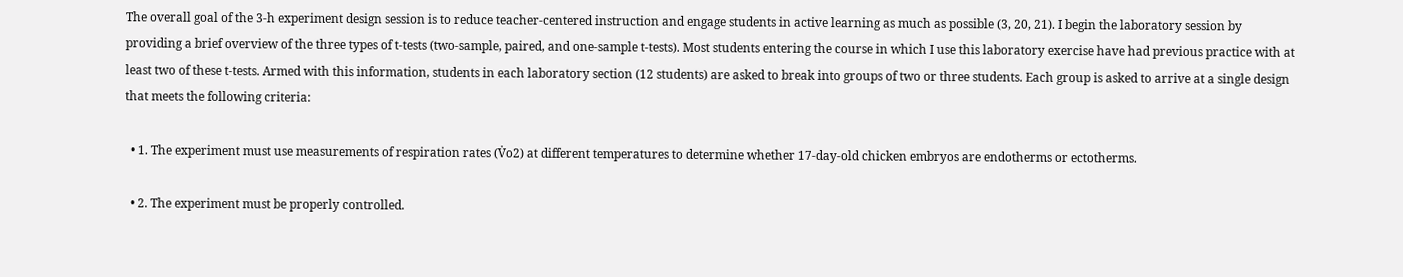The overall goal of the 3-h experiment design session is to reduce teacher-centered instruction and engage students in active learning as much as possible (3, 20, 21). I begin the laboratory session by providing a brief overview of the three types of t-tests (two-sample, paired, and one-sample t-tests). Most students entering the course in which I use this laboratory exercise have had previous practice with at least two of these t-tests. Armed with this information, students in each laboratory section (12 students) are asked to break into groups of two or three students. Each group is asked to arrive at a single design that meets the following criteria:

  • 1. The experiment must use measurements of respiration rates (V̇o2) at different temperatures to determine whether 17-day-old chicken embryos are endotherms or ectotherms.

  • 2. The experiment must be properly controlled.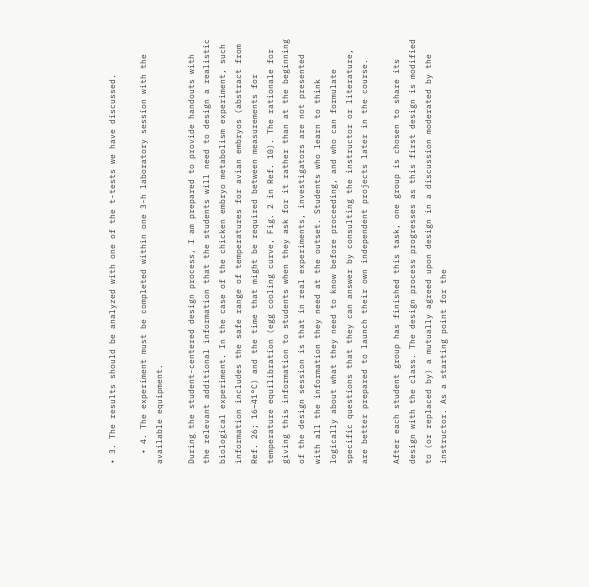• 3. The results should be analyzed with one of the t-tests we have discussed.

  • 4. The experiment must be completed within one 3-h laboratory session with the available equipment.

During the student-centered design process, I am prepared to provide handouts with the relevant additional information that the students will need to design a realistic biological experiment. In the case of the chicken embryo metabolism experiment, such information includes the safe range of temperatures for avian embryos (abstract from Ref. 26; 16–41°C) and the time that might be required between measurements for temperature equilibration (egg cooling curve, Fig. 2 in Ref. 10). The rationale for giving this information to students when they ask for it rather than at the beginning of the design session is that in real experiments, investigators are not presented with all the information they need at the outset. Students who learn to think logically about what they need to know before proceeding, and who can formulate specific questions that they can answer by consulting the instructor or literature, are better prepared to launch their own independent projects later in the course.

After each student group has finished this task, one group is chosen to share its design with the class. The design process progresses as this first design is modified to (or replaced by) a mutually agreed upon design in a discussion moderated by the instructor. As a starting point for the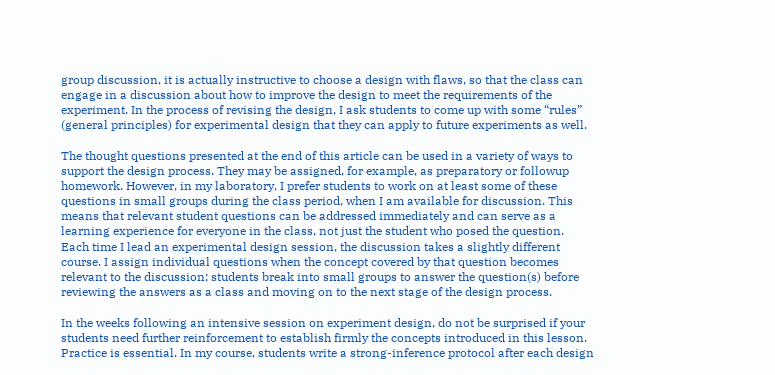group discussion, it is actually instructive to choose a design with flaws, so that the class can engage in a discussion about how to improve the design to meet the requirements of the experiment. In the process of revising the design, I ask students to come up with some “rules” (general principles) for experimental design that they can apply to future experiments as well.

The thought questions presented at the end of this article can be used in a variety of ways to support the design process. They may be assigned, for example, as preparatory or followup homework. However, in my laboratory, I prefer students to work on at least some of these questions in small groups during the class period, when I am available for discussion. This means that relevant student questions can be addressed immediately and can serve as a learning experience for everyone in the class, not just the student who posed the question. Each time I lead an experimental design session, the discussion takes a slightly different course. I assign individual questions when the concept covered by that question becomes relevant to the discussion; students break into small groups to answer the question(s) before reviewing the answers as a class and moving on to the next stage of the design process.

In the weeks following an intensive session on experiment design, do not be surprised if your students need further reinforcement to establish firmly the concepts introduced in this lesson. Practice is essential. In my course, students write a strong-inference protocol after each design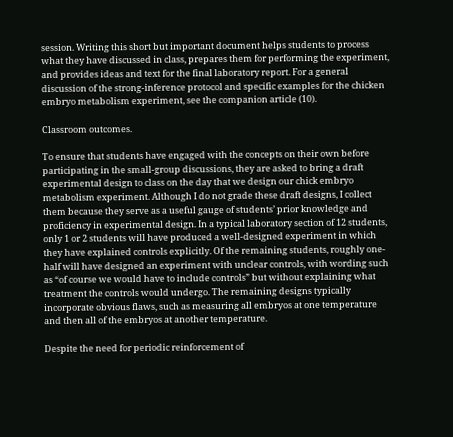session. Writing this short but important document helps students to process what they have discussed in class, prepares them for performing the experiment, and provides ideas and text for the final laboratory report. For a general discussion of the strong-inference protocol and specific examples for the chicken embryo metabolism experiment, see the companion article (10).

Classroom outcomes.

To ensure that students have engaged with the concepts on their own before participating in the small-group discussions, they are asked to bring a draft experimental design to class on the day that we design our chick embryo metabolism experiment. Although I do not grade these draft designs, I collect them because they serve as a useful gauge of students’ prior knowledge and proficiency in experimental design. In a typical laboratory section of 12 students, only 1 or 2 students will have produced a well-designed experiment in which they have explained controls explicitly. Of the remaining students, roughly one-half will have designed an experiment with unclear controls, with wording such as “of course we would have to include controls” but without explaining what treatment the controls would undergo. The remaining designs typically incorporate obvious flaws, such as measuring all embryos at one temperature and then all of the embryos at another temperature.

Despite the need for periodic reinforcement of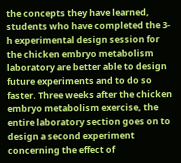the concepts they have learned, students who have completed the 3-h experimental design session for the chicken embryo metabolism laboratory are better able to design future experiments and to do so faster. Three weeks after the chicken embryo metabolism exercise, the entire laboratory section goes on to design a second experiment concerning the effect of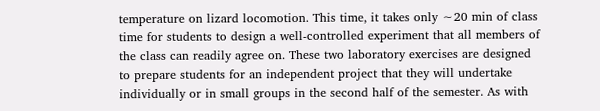temperature on lizard locomotion. This time, it takes only ∼20 min of class time for students to design a well-controlled experiment that all members of the class can readily agree on. These two laboratory exercises are designed to prepare students for an independent project that they will undertake individually or in small groups in the second half of the semester. As with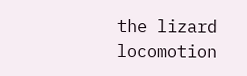the lizard locomotion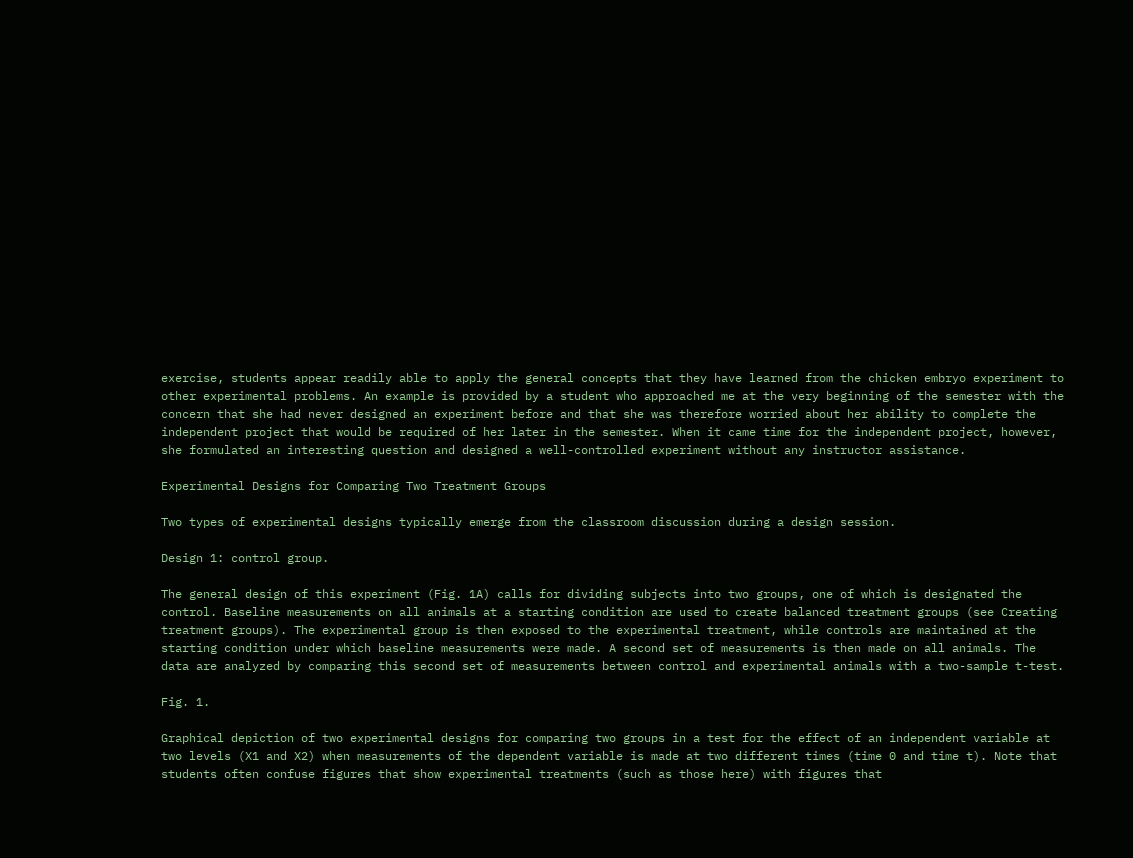exercise, students appear readily able to apply the general concepts that they have learned from the chicken embryo experiment to other experimental problems. An example is provided by a student who approached me at the very beginning of the semester with the concern that she had never designed an experiment before and that she was therefore worried about her ability to complete the independent project that would be required of her later in the semester. When it came time for the independent project, however, she formulated an interesting question and designed a well-controlled experiment without any instructor assistance.

Experimental Designs for Comparing Two Treatment Groups

Two types of experimental designs typically emerge from the classroom discussion during a design session.

Design 1: control group.

The general design of this experiment (Fig. 1A) calls for dividing subjects into two groups, one of which is designated the control. Baseline measurements on all animals at a starting condition are used to create balanced treatment groups (see Creating treatment groups). The experimental group is then exposed to the experimental treatment, while controls are maintained at the starting condition under which baseline measurements were made. A second set of measurements is then made on all animals. The data are analyzed by comparing this second set of measurements between control and experimental animals with a two-sample t-test.

Fig. 1.

Graphical depiction of two experimental designs for comparing two groups in a test for the effect of an independent variable at two levels (X1 and X2) when measurements of the dependent variable is made at two different times (time 0 and time t). Note that students often confuse figures that show experimental treatments (such as those here) with figures that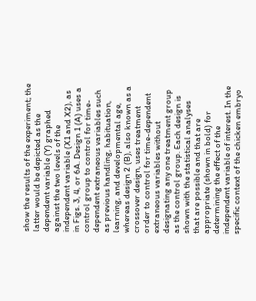show the results of the experiment; the latter would be depicted as the dependent variable (Y) graphed against the two levels of the independent variable (X1 and X2), as in Figs. 3, 4, or 6A. Design 1 (A) uses a control group to control for time-dependent extraneous variables such as previous handling, habituation, learning, and developmental age, whereas design 2 (B), also known as a crossover design, uses treatment order to control for time-dependent extraneous variables without designating any one treatment group as the control group. Each design is shown with the statistical analyses that are possible and that are appropriate (shown in bold) for determining the effect of the independent variable of interest. In the specific context of the chicken embryo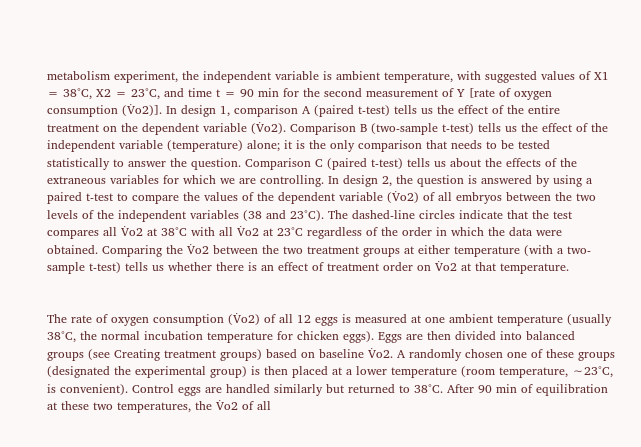metabolism experiment, the independent variable is ambient temperature, with suggested values of X1 = 38°C, X2 = 23°C, and time t = 90 min for the second measurement of Y [rate of oxygen consumption (V̇o2)]. In design 1, comparison A (paired t-test) tells us the effect of the entire treatment on the dependent variable (V̇o2). Comparison B (two-sample t-test) tells us the effect of the independent variable (temperature) alone; it is the only comparison that needs to be tested statistically to answer the question. Comparison C (paired t-test) tells us about the effects of the extraneous variables for which we are controlling. In design 2, the question is answered by using a paired t-test to compare the values of the dependent variable (V̇o2) of all embryos between the two levels of the independent variables (38 and 23°C). The dashed-line circles indicate that the test compares all V̇o2 at 38°C with all V̇o2 at 23°C regardless of the order in which the data were obtained. Comparing the V̇o2 between the two treatment groups at either temperature (with a two-sample t-test) tells us whether there is an effect of treatment order on V̇o2 at that temperature.


The rate of oxygen consumption (V̇o2) of all 12 eggs is measured at one ambient temperature (usually 38°C, the normal incubation temperature for chicken eggs). Eggs are then divided into balanced groups (see Creating treatment groups) based on baseline V̇o2. A randomly chosen one of these groups (designated the experimental group) is then placed at a lower temperature (room temperature, ∼23°C, is convenient). Control eggs are handled similarly but returned to 38°C. After 90 min of equilibration at these two temperatures, the V̇o2 of all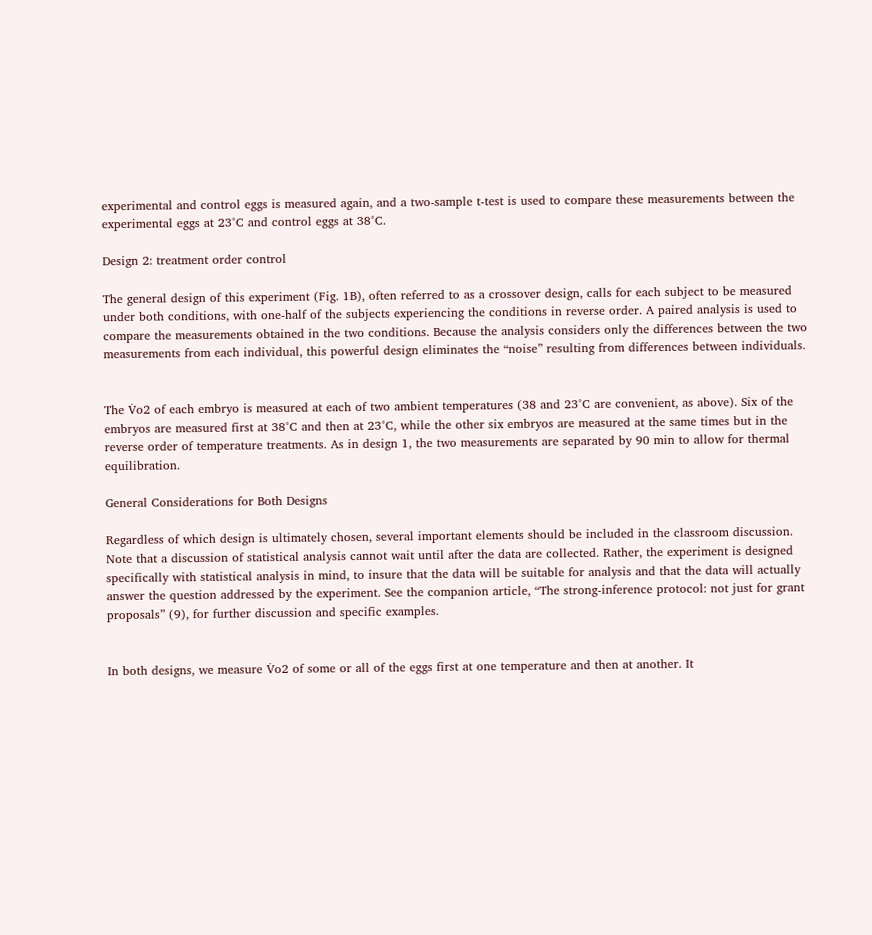experimental and control eggs is measured again, and a two-sample t-test is used to compare these measurements between the experimental eggs at 23°C and control eggs at 38°C.

Design 2: treatment order control

The general design of this experiment (Fig. 1B), often referred to as a crossover design, calls for each subject to be measured under both conditions, with one-half of the subjects experiencing the conditions in reverse order. A paired analysis is used to compare the measurements obtained in the two conditions. Because the analysis considers only the differences between the two measurements from each individual, this powerful design eliminates the “noise” resulting from differences between individuals.


The V̇o2 of each embryo is measured at each of two ambient temperatures (38 and 23°C are convenient, as above). Six of the embryos are measured first at 38°C and then at 23°C, while the other six embryos are measured at the same times but in the reverse order of temperature treatments. As in design 1, the two measurements are separated by 90 min to allow for thermal equilibration.

General Considerations for Both Designs

Regardless of which design is ultimately chosen, several important elements should be included in the classroom discussion. Note that a discussion of statistical analysis cannot wait until after the data are collected. Rather, the experiment is designed specifically with statistical analysis in mind, to insure that the data will be suitable for analysis and that the data will actually answer the question addressed by the experiment. See the companion article, “The strong-inference protocol: not just for grant proposals” (9), for further discussion and specific examples.


In both designs, we measure V̇o2 of some or all of the eggs first at one temperature and then at another. It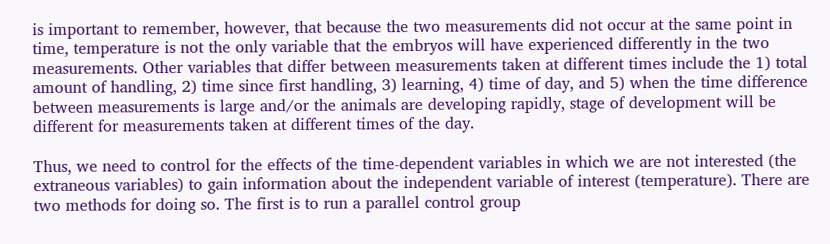is important to remember, however, that because the two measurements did not occur at the same point in time, temperature is not the only variable that the embryos will have experienced differently in the two measurements. Other variables that differ between measurements taken at different times include the 1) total amount of handling, 2) time since first handling, 3) learning, 4) time of day, and 5) when the time difference between measurements is large and/or the animals are developing rapidly, stage of development will be different for measurements taken at different times of the day.

Thus, we need to control for the effects of the time-dependent variables in which we are not interested (the extraneous variables) to gain information about the independent variable of interest (temperature). There are two methods for doing so. The first is to run a parallel control group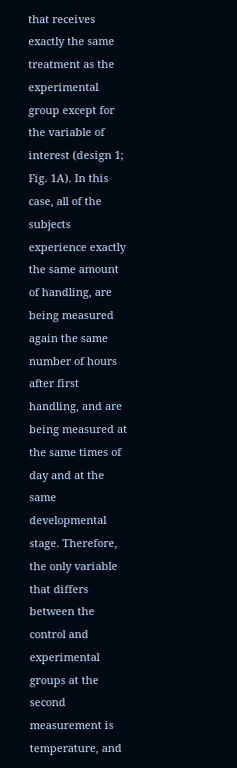that receives exactly the same treatment as the experimental group except for the variable of interest (design 1; Fig. 1A). In this case, all of the subjects experience exactly the same amount of handling, are being measured again the same number of hours after first handling, and are being measured at the same times of day and at the same developmental stage. Therefore, the only variable that differs between the control and experimental groups at the second measurement is temperature, and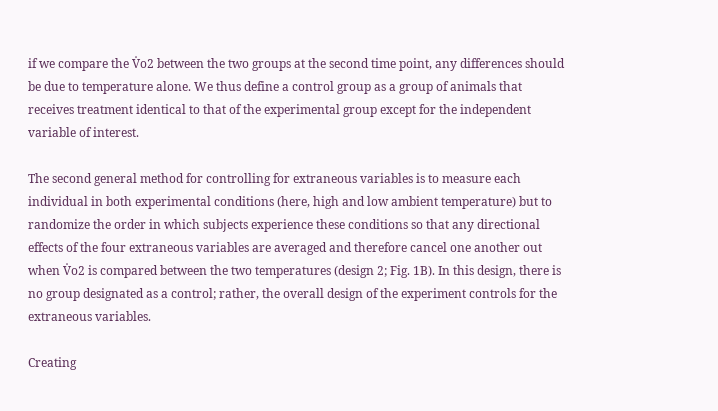if we compare the V̇o2 between the two groups at the second time point, any differences should be due to temperature alone. We thus define a control group as a group of animals that receives treatment identical to that of the experimental group except for the independent variable of interest.

The second general method for controlling for extraneous variables is to measure each individual in both experimental conditions (here, high and low ambient temperature) but to randomize the order in which subjects experience these conditions so that any directional effects of the four extraneous variables are averaged and therefore cancel one another out when V̇o2 is compared between the two temperatures (design 2; Fig. 1B). In this design, there is no group designated as a control; rather, the overall design of the experiment controls for the extraneous variables.

Creating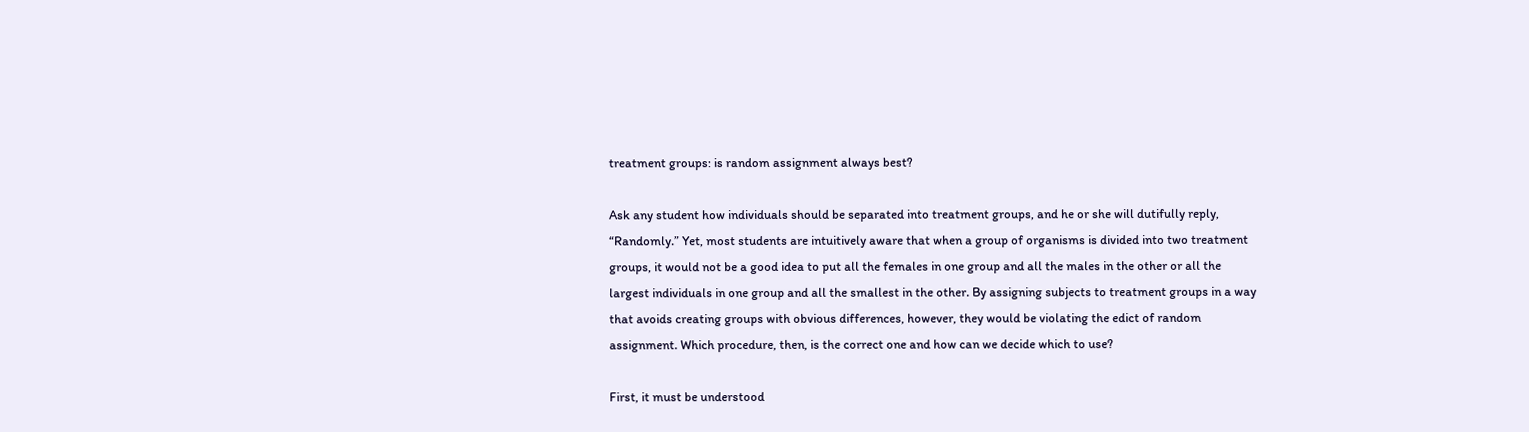treatment groups: is random assignment always best?

Ask any student how individuals should be separated into treatment groups, and he or she will dutifully reply, “Randomly.” Yet, most students are intuitively aware that when a group of organisms is divided into two treatment groups, it would not be a good idea to put all the females in one group and all the males in the other or all the largest individuals in one group and all the smallest in the other. By assigning subjects to treatment groups in a way that avoids creating groups with obvious differences, however, they would be violating the edict of random assignment. Which procedure, then, is the correct one and how can we decide which to use?

First, it must be understood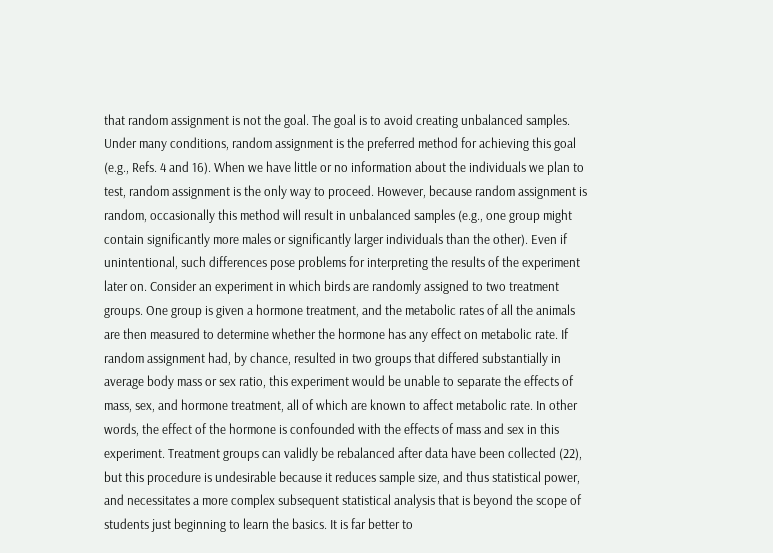that random assignment is not the goal. The goal is to avoid creating unbalanced samples. Under many conditions, random assignment is the preferred method for achieving this goal (e.g., Refs. 4 and 16). When we have little or no information about the individuals we plan to test, random assignment is the only way to proceed. However, because random assignment is random, occasionally this method will result in unbalanced samples (e.g., one group might contain significantly more males or significantly larger individuals than the other). Even if unintentional, such differences pose problems for interpreting the results of the experiment later on. Consider an experiment in which birds are randomly assigned to two treatment groups. One group is given a hormone treatment, and the metabolic rates of all the animals are then measured to determine whether the hormone has any effect on metabolic rate. If random assignment had, by chance, resulted in two groups that differed substantially in average body mass or sex ratio, this experiment would be unable to separate the effects of mass, sex, and hormone treatment, all of which are known to affect metabolic rate. In other words, the effect of the hormone is confounded with the effects of mass and sex in this experiment. Treatment groups can validly be rebalanced after data have been collected (22), but this procedure is undesirable because it reduces sample size, and thus statistical power, and necessitates a more complex subsequent statistical analysis that is beyond the scope of students just beginning to learn the basics. It is far better to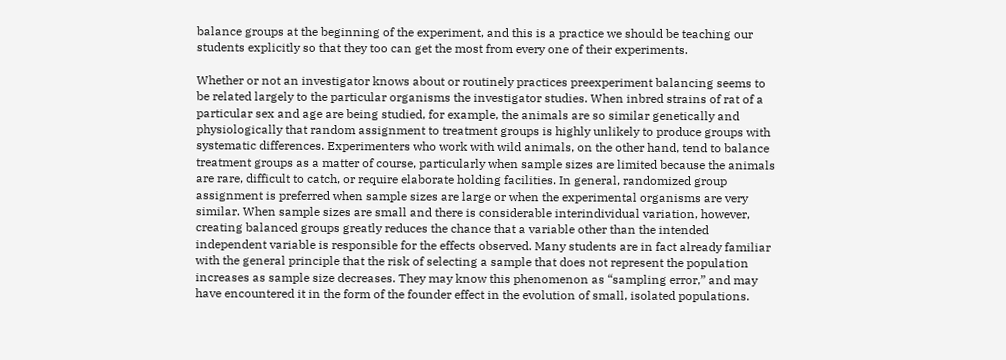balance groups at the beginning of the experiment, and this is a practice we should be teaching our students explicitly so that they too can get the most from every one of their experiments.

Whether or not an investigator knows about or routinely practices preexperiment balancing seems to be related largely to the particular organisms the investigator studies. When inbred strains of rat of a particular sex and age are being studied, for example, the animals are so similar genetically and physiologically that random assignment to treatment groups is highly unlikely to produce groups with systematic differences. Experimenters who work with wild animals, on the other hand, tend to balance treatment groups as a matter of course, particularly when sample sizes are limited because the animals are rare, difficult to catch, or require elaborate holding facilities. In general, randomized group assignment is preferred when sample sizes are large or when the experimental organisms are very similar. When sample sizes are small and there is considerable interindividual variation, however, creating balanced groups greatly reduces the chance that a variable other than the intended independent variable is responsible for the effects observed. Many students are in fact already familiar with the general principle that the risk of selecting a sample that does not represent the population increases as sample size decreases. They may know this phenomenon as “sampling error,” and may have encountered it in the form of the founder effect in the evolution of small, isolated populations.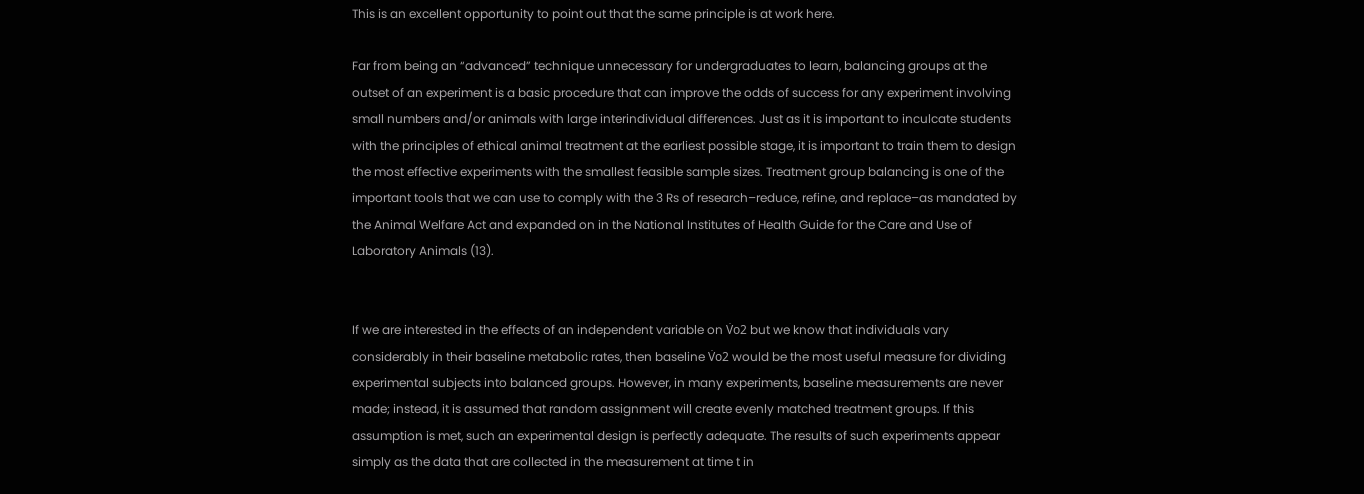This is an excellent opportunity to point out that the same principle is at work here.

Far from being an “advanced” technique unnecessary for undergraduates to learn, balancing groups at the outset of an experiment is a basic procedure that can improve the odds of success for any experiment involving small numbers and/or animals with large interindividual differences. Just as it is important to inculcate students with the principles of ethical animal treatment at the earliest possible stage, it is important to train them to design the most effective experiments with the smallest feasible sample sizes. Treatment group balancing is one of the important tools that we can use to comply with the 3 Rs of research–reduce, refine, and replace–as mandated by the Animal Welfare Act and expanded on in the National Institutes of Health Guide for the Care and Use of Laboratory Animals (13).


If we are interested in the effects of an independent variable on V̇o2 but we know that individuals vary considerably in their baseline metabolic rates, then baseline V̇o2 would be the most useful measure for dividing experimental subjects into balanced groups. However, in many experiments, baseline measurements are never made; instead, it is assumed that random assignment will create evenly matched treatment groups. If this assumption is met, such an experimental design is perfectly adequate. The results of such experiments appear simply as the data that are collected in the measurement at time t in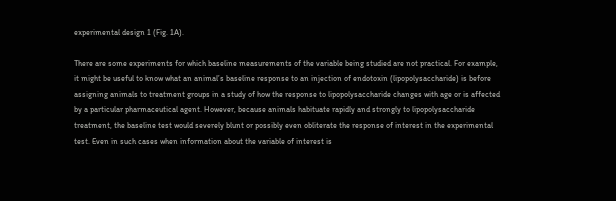experimental design 1 (Fig. 1A).

There are some experiments for which baseline measurements of the variable being studied are not practical. For example, it might be useful to know what an animal’s baseline response to an injection of endotoxin (lipopolysaccharide) is before assigning animals to treatment groups in a study of how the response to lipopolysaccharide changes with age or is affected by a particular pharmaceutical agent. However, because animals habituate rapidly and strongly to lipopolysaccharide treatment, the baseline test would severely blunt or possibly even obliterate the response of interest in the experimental test. Even in such cases when information about the variable of interest is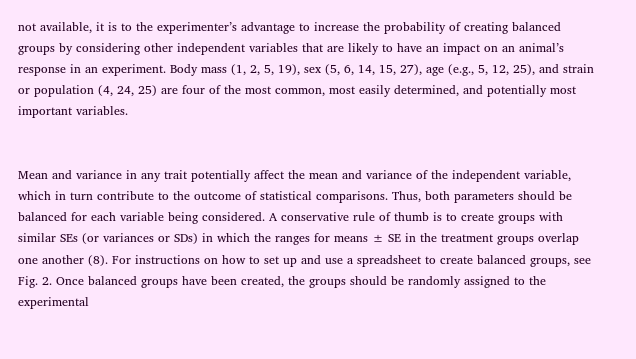not available, it is to the experimenter’s advantage to increase the probability of creating balanced groups by considering other independent variables that are likely to have an impact on an animal’s response in an experiment. Body mass (1, 2, 5, 19), sex (5, 6, 14, 15, 27), age (e.g., 5, 12, 25), and strain or population (4, 24, 25) are four of the most common, most easily determined, and potentially most important variables.


Mean and variance in any trait potentially affect the mean and variance of the independent variable, which in turn contribute to the outcome of statistical comparisons. Thus, both parameters should be balanced for each variable being considered. A conservative rule of thumb is to create groups with similar SEs (or variances or SDs) in which the ranges for means ± SE in the treatment groups overlap one another (8). For instructions on how to set up and use a spreadsheet to create balanced groups, see Fig. 2. Once balanced groups have been created, the groups should be randomly assigned to the experimental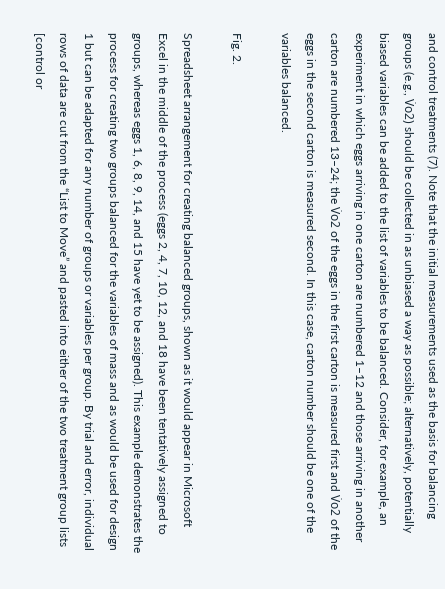and control treatments (7). Note that the initial measurements used as the basis for balancing groups (e.g., V̇o2) should be collected in as unbiased a way as possible; alternatively, potentially biased variables can be added to the list of variables to be balanced. Consider, for example, an experiment in which eggs arriving in one carton are numbered 1–12 and those arriving in another carton are numbered 13–24; the V̇o2 of the eggs in the first carton is measured first and V̇o2 of the eggs in the second carton is measured second. In this case, carton number should be one of the variables balanced.

Fig. 2.

Spreadsheet arrangement for creating balanced groups, shown as it would appear in Microsoft Excel in the middle of the process (eggs 2, 4, 7, 10, 12, and 18 have been tentatively assigned to groups, whereas eggs 1, 6, 8, 9, 14, and 15 have yet to be assigned). This example demonstrates the process for creating two groups balanced for the variables of mass and as would be used for design 1 but can be adapted for any number of groups or variables per group. By trial and error, individual rows of data are cut from the “List to Move” and pasted into either of the two treatment group lists [control or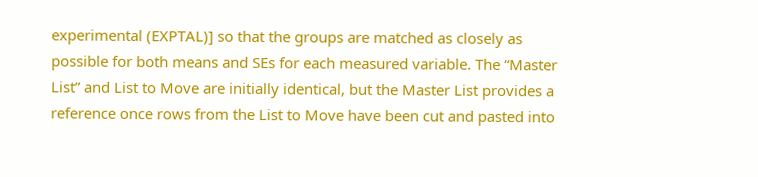experimental (EXPTAL)] so that the groups are matched as closely as possible for both means and SEs for each measured variable. The “Master List” and List to Move are initially identical, but the Master List provides a reference once rows from the List to Move have been cut and pasted into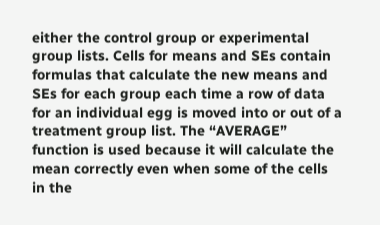either the control group or experimental group lists. Cells for means and SEs contain formulas that calculate the new means and SEs for each group each time a row of data for an individual egg is moved into or out of a treatment group list. The “AVERAGE” function is used because it will calculate the mean correctly even when some of the cells in the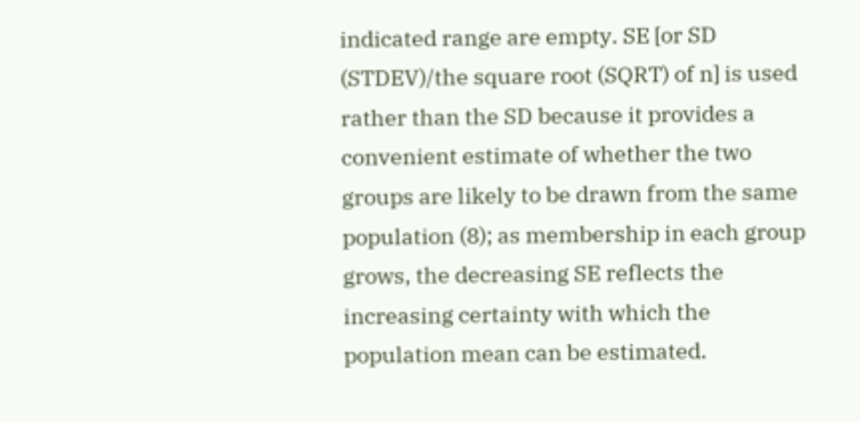indicated range are empty. SE [or SD (STDEV)/the square root (SQRT) of n] is used rather than the SD because it provides a convenient estimate of whether the two groups are likely to be drawn from the same population (8); as membership in each group grows, the decreasing SE reflects the increasing certainty with which the population mean can be estimated.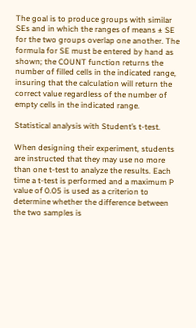The goal is to produce groups with similar SEs and in which the ranges of means ± SE for the two groups overlap one another. The formula for SE must be entered by hand as shown; the COUNT function returns the number of filled cells in the indicated range, insuring that the calculation will return the correct value regardless of the number of empty cells in the indicated range.

Statistical analysis with Student’s t-test.

When designing their experiment, students are instructed that they may use no more than one t-test to analyze the results. Each time a t-test is performed and a maximum P value of 0.05 is used as a criterion to determine whether the difference between the two samples is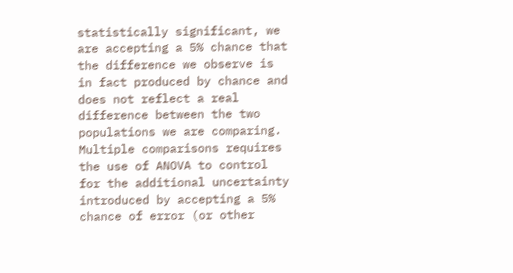statistically significant, we are accepting a 5% chance that the difference we observe is in fact produced by chance and does not reflect a real difference between the two populations we are comparing. Multiple comparisons requires the use of ANOVA to control for the additional uncertainty introduced by accepting a 5% chance of error (or other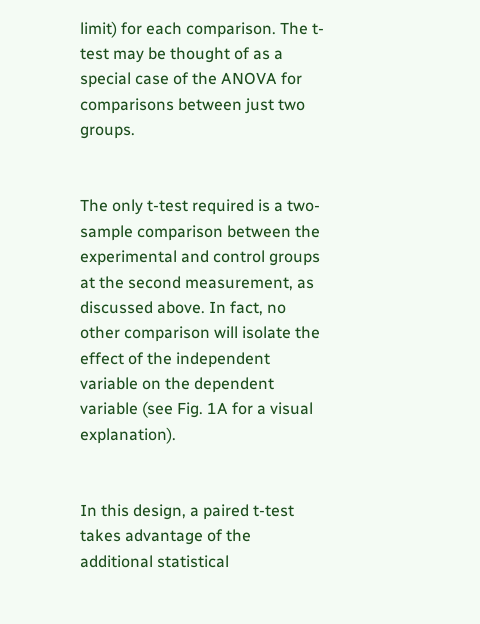limit) for each comparison. The t-test may be thought of as a special case of the ANOVA for comparisons between just two groups.


The only t-test required is a two-sample comparison between the experimental and control groups at the second measurement, as discussed above. In fact, no other comparison will isolate the effect of the independent variable on the dependent variable (see Fig. 1A for a visual explanation).


In this design, a paired t-test takes advantage of the additional statistical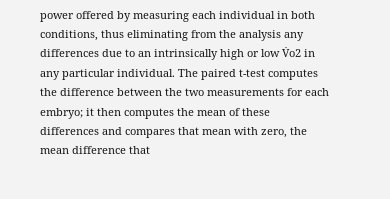power offered by measuring each individual in both conditions, thus eliminating from the analysis any differences due to an intrinsically high or low V̇o2 in any particular individual. The paired t-test computes the difference between the two measurements for each embryo; it then computes the mean of these differences and compares that mean with zero, the mean difference that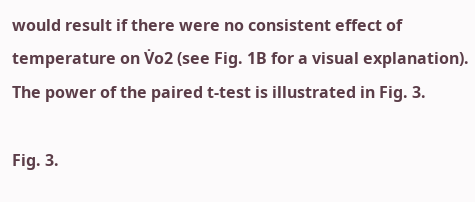would result if there were no consistent effect of temperature on V̇o2 (see Fig. 1B for a visual explanation). The power of the paired t-test is illustrated in Fig. 3.

Fig. 3.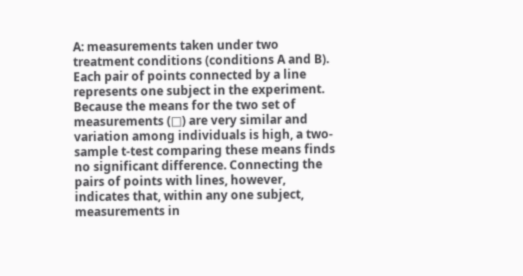A: measurements taken under two treatment conditions (conditions A and B). Each pair of points connected by a line represents one subject in the experiment. Because the means for the two set of measurements (□) are very similar and variation among individuals is high, a two-sample t-test comparing these means finds no significant difference. Connecting the pairs of points with lines, however, indicates that, within any one subject, measurements in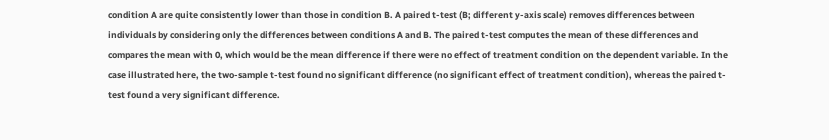condition A are quite consistently lower than those in condition B. A paired t-test (B; different y-axis scale) removes differences between individuals by considering only the differences between conditions A and B. The paired t-test computes the mean of these differences and compares the mean with 0, which would be the mean difference if there were no effect of treatment condition on the dependent variable. In the case illustrated here, the two-sample t-test found no significant difference (no significant effect of treatment condition), whereas the paired t-test found a very significant difference.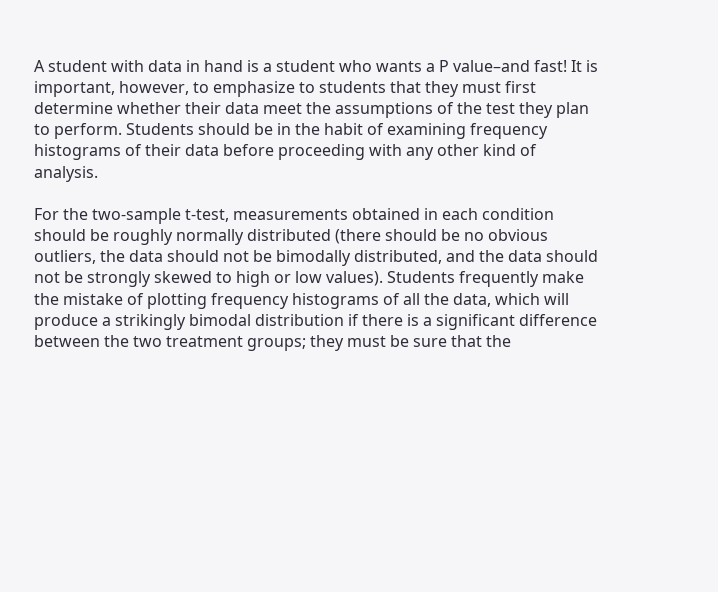A student with data in hand is a student who wants a P value–and fast! It is important, however, to emphasize to students that they must first determine whether their data meet the assumptions of the test they plan to perform. Students should be in the habit of examining frequency histograms of their data before proceeding with any other kind of analysis.

For the two-sample t-test, measurements obtained in each condition should be roughly normally distributed (there should be no obvious outliers, the data should not be bimodally distributed, and the data should not be strongly skewed to high or low values). Students frequently make the mistake of plotting frequency histograms of all the data, which will produce a strikingly bimodal distribution if there is a significant difference between the two treatment groups; they must be sure that the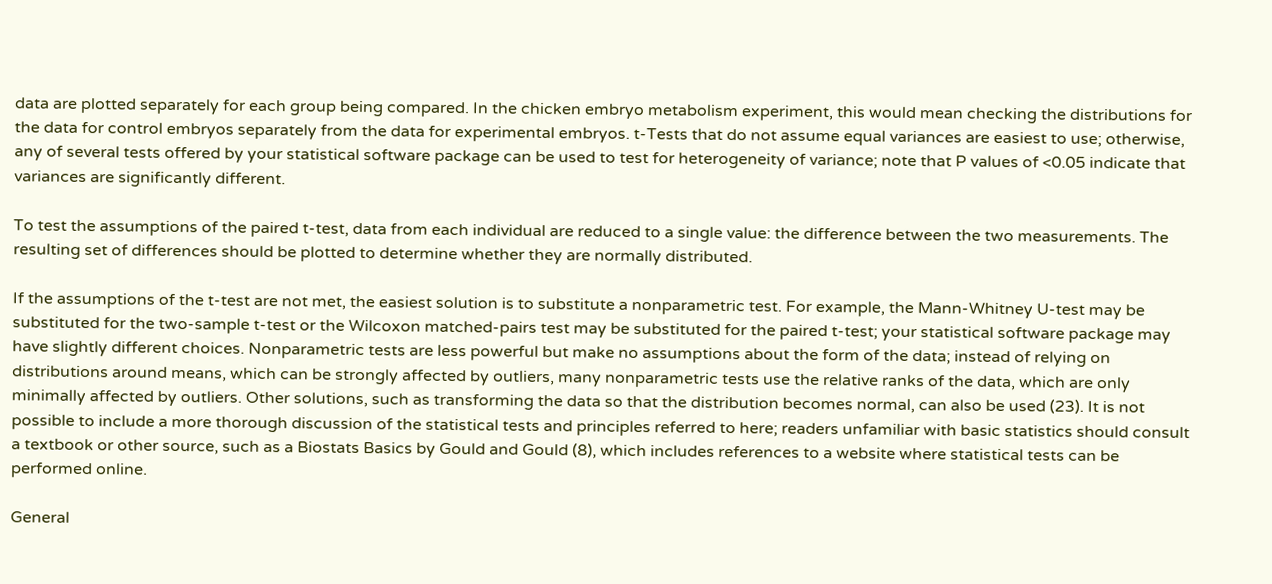data are plotted separately for each group being compared. In the chicken embryo metabolism experiment, this would mean checking the distributions for the data for control embryos separately from the data for experimental embryos. t-Tests that do not assume equal variances are easiest to use; otherwise, any of several tests offered by your statistical software package can be used to test for heterogeneity of variance; note that P values of <0.05 indicate that variances are significantly different.

To test the assumptions of the paired t-test, data from each individual are reduced to a single value: the difference between the two measurements. The resulting set of differences should be plotted to determine whether they are normally distributed.

If the assumptions of the t-test are not met, the easiest solution is to substitute a nonparametric test. For example, the Mann-Whitney U-test may be substituted for the two-sample t-test or the Wilcoxon matched-pairs test may be substituted for the paired t-test; your statistical software package may have slightly different choices. Nonparametric tests are less powerful but make no assumptions about the form of the data; instead of relying on distributions around means, which can be strongly affected by outliers, many nonparametric tests use the relative ranks of the data, which are only minimally affected by outliers. Other solutions, such as transforming the data so that the distribution becomes normal, can also be used (23). It is not possible to include a more thorough discussion of the statistical tests and principles referred to here; readers unfamiliar with basic statistics should consult a textbook or other source, such as a Biostats Basics by Gould and Gould (8), which includes references to a website where statistical tests can be performed online.

General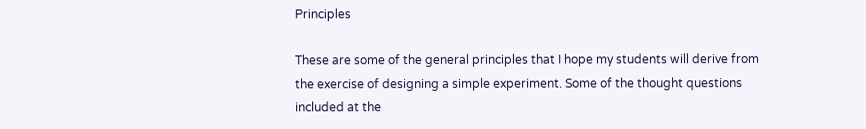Principles

These are some of the general principles that I hope my students will derive from the exercise of designing a simple experiment. Some of the thought questions included at the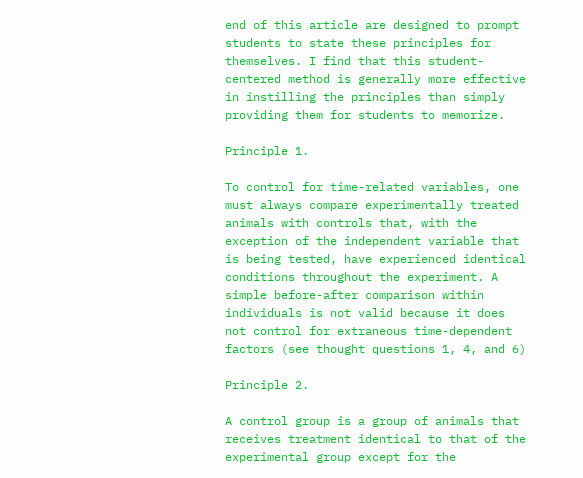end of this article are designed to prompt students to state these principles for themselves. I find that this student-centered method is generally more effective in instilling the principles than simply providing them for students to memorize.

Principle 1.

To control for time-related variables, one must always compare experimentally treated animals with controls that, with the exception of the independent variable that is being tested, have experienced identical conditions throughout the experiment. A simple before-after comparison within individuals is not valid because it does not control for extraneous time-dependent factors (see thought questions 1, 4, and 6)

Principle 2.

A control group is a group of animals that receives treatment identical to that of the experimental group except for the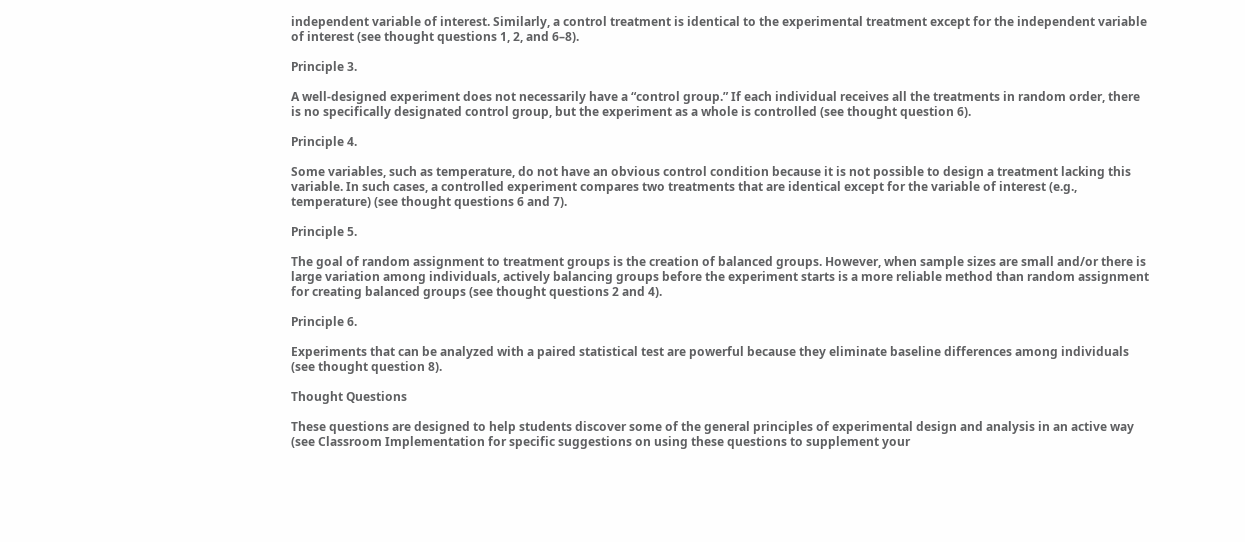independent variable of interest. Similarly, a control treatment is identical to the experimental treatment except for the independent variable of interest (see thought questions 1, 2, and 6–8).

Principle 3.

A well-designed experiment does not necessarily have a “control group.” If each individual receives all the treatments in random order, there is no specifically designated control group, but the experiment as a whole is controlled (see thought question 6).

Principle 4.

Some variables, such as temperature, do not have an obvious control condition because it is not possible to design a treatment lacking this variable. In such cases, a controlled experiment compares two treatments that are identical except for the variable of interest (e.g., temperature) (see thought questions 6 and 7).

Principle 5.

The goal of random assignment to treatment groups is the creation of balanced groups. However, when sample sizes are small and/or there is large variation among individuals, actively balancing groups before the experiment starts is a more reliable method than random assignment for creating balanced groups (see thought questions 2 and 4).

Principle 6.

Experiments that can be analyzed with a paired statistical test are powerful because they eliminate baseline differences among individuals (see thought question 8).

Thought Questions

These questions are designed to help students discover some of the general principles of experimental design and analysis in an active way (see Classroom Implementation for specific suggestions on using these questions to supplement your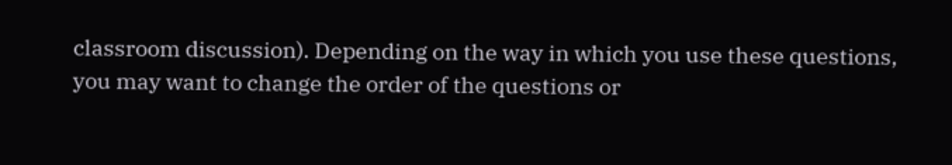classroom discussion). Depending on the way in which you use these questions, you may want to change the order of the questions or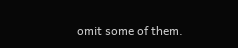omit some of them.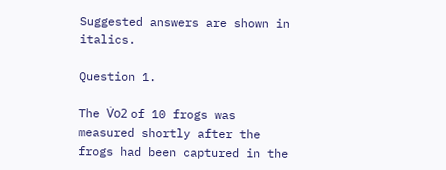Suggested answers are shown in italics.

Question 1.

The V̇o2 of 10 frogs was measured shortly after the frogs had been captured in the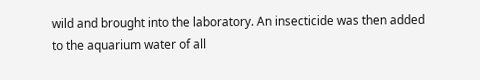wild and brought into the laboratory. An insecticide was then added to the aquarium water of all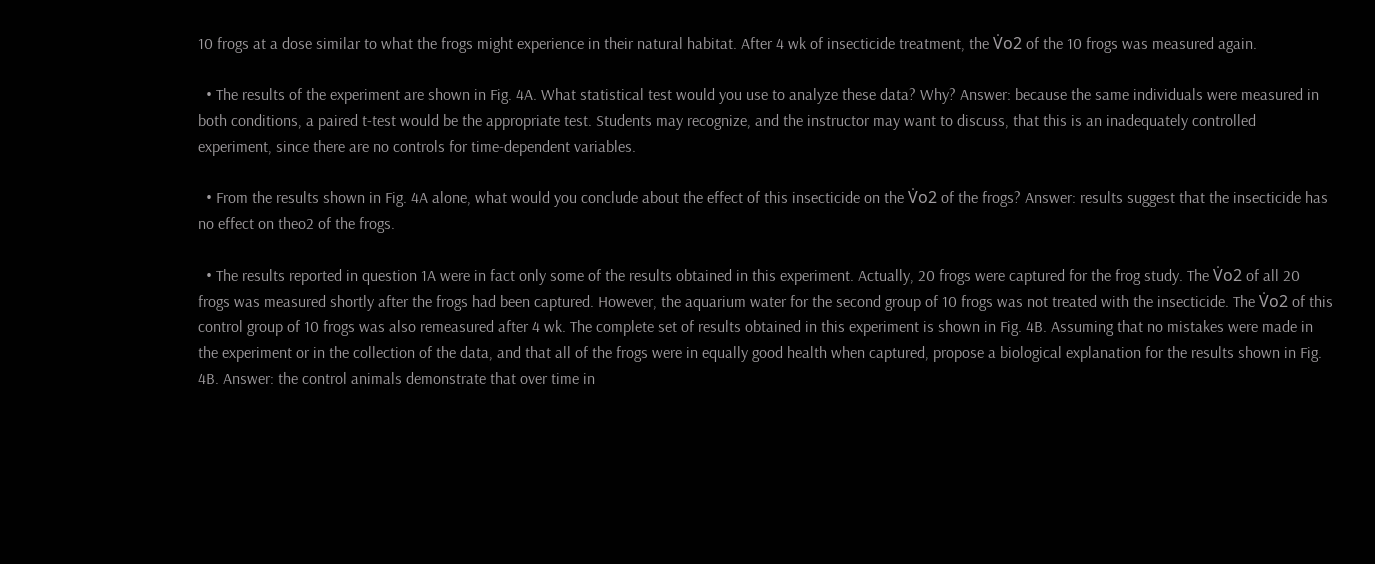10 frogs at a dose similar to what the frogs might experience in their natural habitat. After 4 wk of insecticide treatment, the V̇o2 of the 10 frogs was measured again.

  • The results of the experiment are shown in Fig. 4A. What statistical test would you use to analyze these data? Why? Answer: because the same individuals were measured in both conditions, a paired t-test would be the appropriate test. Students may recognize, and the instructor may want to discuss, that this is an inadequately controlled experiment, since there are no controls for time-dependent variables.

  • From the results shown in Fig. 4A alone, what would you conclude about the effect of this insecticide on the V̇o2 of the frogs? Answer: results suggest that the insecticide has no effect on theo2 of the frogs.

  • The results reported in question 1A were in fact only some of the results obtained in this experiment. Actually, 20 frogs were captured for the frog study. The V̇o2 of all 20 frogs was measured shortly after the frogs had been captured. However, the aquarium water for the second group of 10 frogs was not treated with the insecticide. The V̇o2 of this control group of 10 frogs was also remeasured after 4 wk. The complete set of results obtained in this experiment is shown in Fig. 4B. Assuming that no mistakes were made in the experiment or in the collection of the data, and that all of the frogs were in equally good health when captured, propose a biological explanation for the results shown in Fig. 4B. Answer: the control animals demonstrate that over time in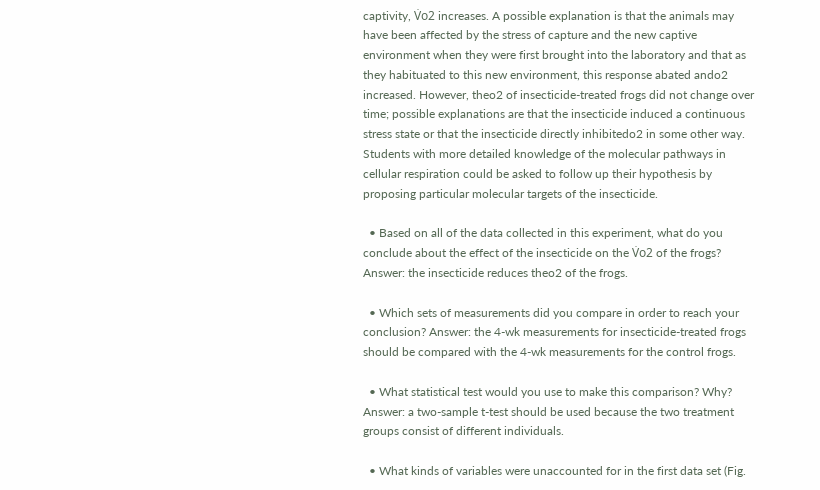captivity, V̇o2 increases. A possible explanation is that the animals may have been affected by the stress of capture and the new captive environment when they were first brought into the laboratory and that as they habituated to this new environment, this response abated ando2 increased. However, theo2 of insecticide-treated frogs did not change over time; possible explanations are that the insecticide induced a continuous stress state or that the insecticide directly inhibitedo2 in some other way. Students with more detailed knowledge of the molecular pathways in cellular respiration could be asked to follow up their hypothesis by proposing particular molecular targets of the insecticide.

  • Based on all of the data collected in this experiment, what do you conclude about the effect of the insecticide on the V̇o2 of the frogs? Answer: the insecticide reduces theo2 of the frogs.

  • Which sets of measurements did you compare in order to reach your conclusion? Answer: the 4-wk measurements for insecticide-treated frogs should be compared with the 4-wk measurements for the control frogs.

  • What statistical test would you use to make this comparison? Why? Answer: a two-sample t-test should be used because the two treatment groups consist of different individuals.

  • What kinds of variables were unaccounted for in the first data set (Fig.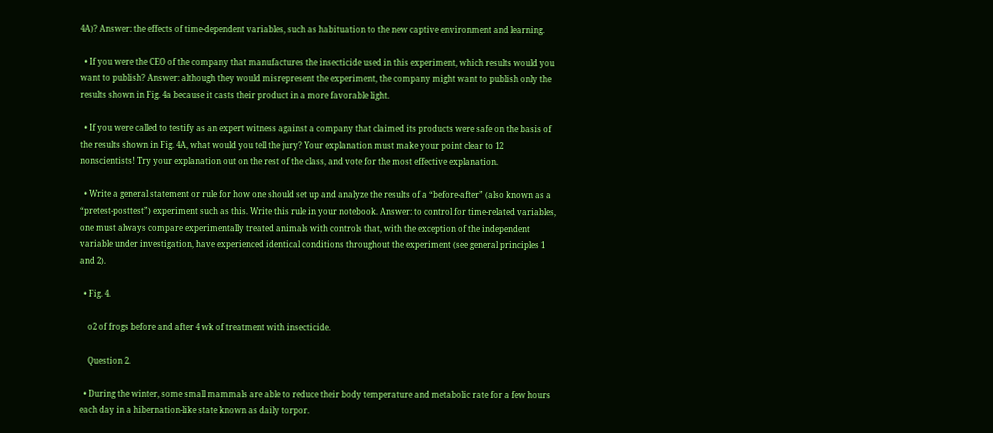4A)? Answer: the effects of time-dependent variables, such as habituation to the new captive environment and learning.

  • If you were the CEO of the company that manufactures the insecticide used in this experiment, which results would you want to publish? Answer: although they would misrepresent the experiment, the company might want to publish only the results shown in Fig. 4a because it casts their product in a more favorable light.

  • If you were called to testify as an expert witness against a company that claimed its products were safe on the basis of the results shown in Fig. 4A, what would you tell the jury? Your explanation must make your point clear to 12 nonscientists! Try your explanation out on the rest of the class, and vote for the most effective explanation.

  • Write a general statement or rule for how one should set up and analyze the results of a “before-after” (also known as a “pretest-posttest”) experiment such as this. Write this rule in your notebook. Answer: to control for time-related variables, one must always compare experimentally treated animals with controls that, with the exception of the independent variable under investigation, have experienced identical conditions throughout the experiment (see general principles 1 and 2).

  • Fig. 4.

    o2 of frogs before and after 4 wk of treatment with insecticide.

    Question 2.

  • During the winter, some small mammals are able to reduce their body temperature and metabolic rate for a few hours each day in a hibernation-like state known as daily torpor.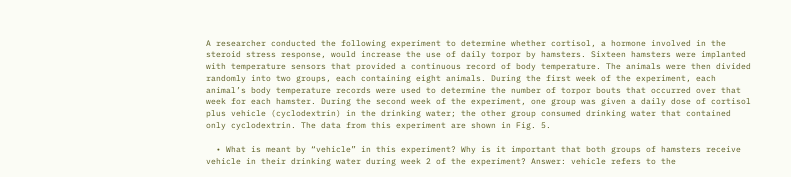A researcher conducted the following experiment to determine whether cortisol, a hormone involved in the steroid stress response, would increase the use of daily torpor by hamsters. Sixteen hamsters were implanted with temperature sensors that provided a continuous record of body temperature. The animals were then divided randomly into two groups, each containing eight animals. During the first week of the experiment, each animal’s body temperature records were used to determine the number of torpor bouts that occurred over that week for each hamster. During the second week of the experiment, one group was given a daily dose of cortisol plus vehicle (cyclodextrin) in the drinking water; the other group consumed drinking water that contained only cyclodextrin. The data from this experiment are shown in Fig. 5.

  • What is meant by “vehicle” in this experiment? Why is it important that both groups of hamsters receive vehicle in their drinking water during week 2 of the experiment? Answer: vehicle refers to the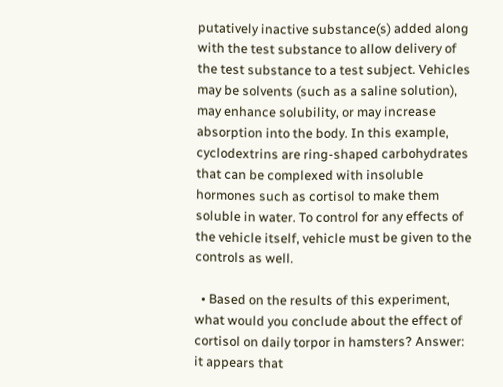putatively inactive substance(s) added along with the test substance to allow delivery of the test substance to a test subject. Vehicles may be solvents (such as a saline solution), may enhance solubility, or may increase absorption into the body. In this example, cyclodextrins are ring-shaped carbohydrates that can be complexed with insoluble hormones such as cortisol to make them soluble in water. To control for any effects of the vehicle itself, vehicle must be given to the controls as well.

  • Based on the results of this experiment, what would you conclude about the effect of cortisol on daily torpor in hamsters? Answer: it appears that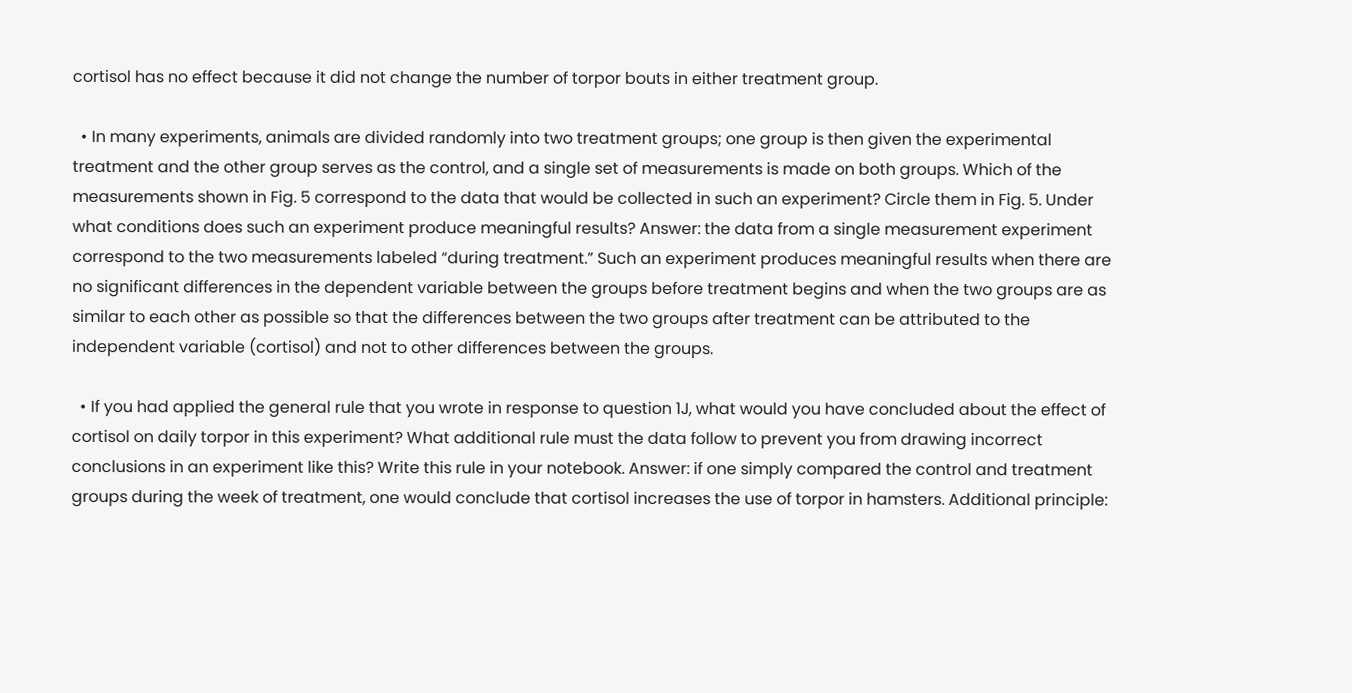cortisol has no effect because it did not change the number of torpor bouts in either treatment group.

  • In many experiments, animals are divided randomly into two treatment groups; one group is then given the experimental treatment and the other group serves as the control, and a single set of measurements is made on both groups. Which of the measurements shown in Fig. 5 correspond to the data that would be collected in such an experiment? Circle them in Fig. 5. Under what conditions does such an experiment produce meaningful results? Answer: the data from a single measurement experiment correspond to the two measurements labeled “during treatment.” Such an experiment produces meaningful results when there are no significant differences in the dependent variable between the groups before treatment begins and when the two groups are as similar to each other as possible so that the differences between the two groups after treatment can be attributed to the independent variable (cortisol) and not to other differences between the groups.

  • If you had applied the general rule that you wrote in response to question 1J, what would you have concluded about the effect of cortisol on daily torpor in this experiment? What additional rule must the data follow to prevent you from drawing incorrect conclusions in an experiment like this? Write this rule in your notebook. Answer: if one simply compared the control and treatment groups during the week of treatment, one would conclude that cortisol increases the use of torpor in hamsters. Additional principle: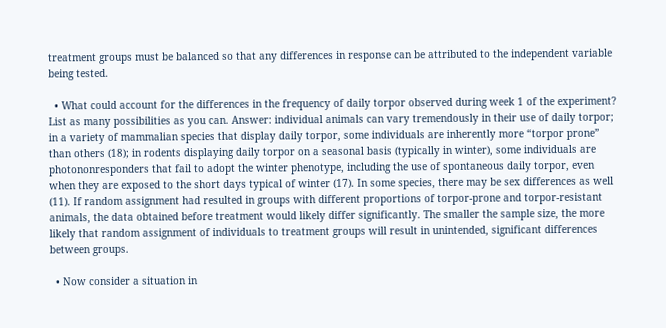treatment groups must be balanced so that any differences in response can be attributed to the independent variable being tested.

  • What could account for the differences in the frequency of daily torpor observed during week 1 of the experiment? List as many possibilities as you can. Answer: individual animals can vary tremendously in their use of daily torpor; in a variety of mammalian species that display daily torpor, some individuals are inherently more “torpor prone” than others (18); in rodents displaying daily torpor on a seasonal basis (typically in winter), some individuals are photononresponders that fail to adopt the winter phenotype, including the use of spontaneous daily torpor, even when they are exposed to the short days typical of winter (17). In some species, there may be sex differences as well (11). If random assignment had resulted in groups with different proportions of torpor-prone and torpor-resistant animals, the data obtained before treatment would likely differ significantly. The smaller the sample size, the more likely that random assignment of individuals to treatment groups will result in unintended, significant differences between groups.

  • Now consider a situation in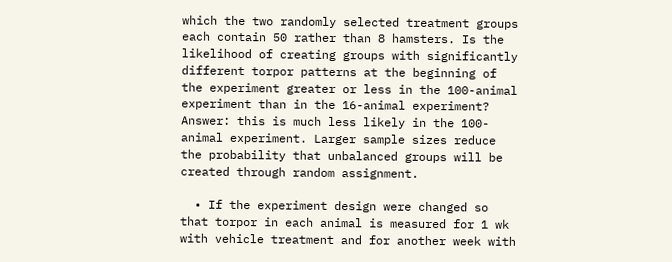which the two randomly selected treatment groups each contain 50 rather than 8 hamsters. Is the likelihood of creating groups with significantly different torpor patterns at the beginning of the experiment greater or less in the 100-animal experiment than in the 16-animal experiment? Answer: this is much less likely in the 100-animal experiment. Larger sample sizes reduce the probability that unbalanced groups will be created through random assignment.

  • If the experiment design were changed so that torpor in each animal is measured for 1 wk with vehicle treatment and for another week with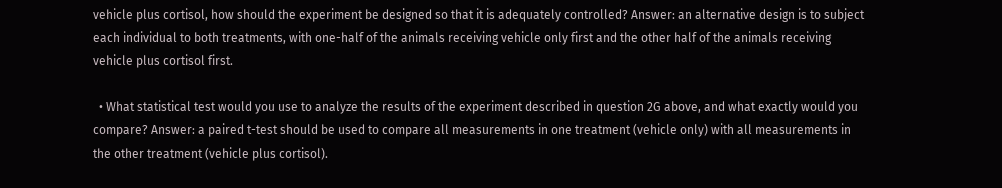vehicle plus cortisol, how should the experiment be designed so that it is adequately controlled? Answer: an alternative design is to subject each individual to both treatments, with one-half of the animals receiving vehicle only first and the other half of the animals receiving vehicle plus cortisol first.

  • What statistical test would you use to analyze the results of the experiment described in question 2G above, and what exactly would you compare? Answer: a paired t-test should be used to compare all measurements in one treatment (vehicle only) with all measurements in the other treatment (vehicle plus cortisol).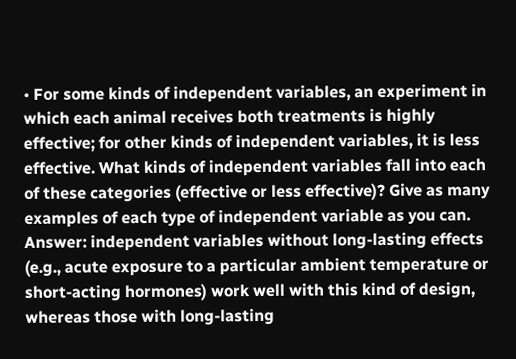• For some kinds of independent variables, an experiment in which each animal receives both treatments is highly effective; for other kinds of independent variables, it is less effective. What kinds of independent variables fall into each of these categories (effective or less effective)? Give as many examples of each type of independent variable as you can. Answer: independent variables without long-lasting effects (e.g., acute exposure to a particular ambient temperature or short-acting hormones) work well with this kind of design, whereas those with long-lasting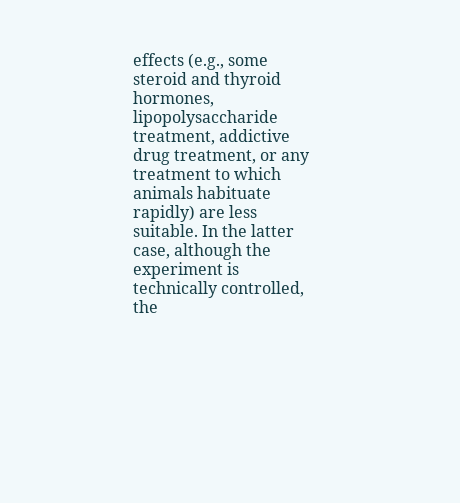effects (e.g., some steroid and thyroid hormones, lipopolysaccharide treatment, addictive drug treatment, or any treatment to which animals habituate rapidly) are less suitable. In the latter case, although the experiment is technically controlled, the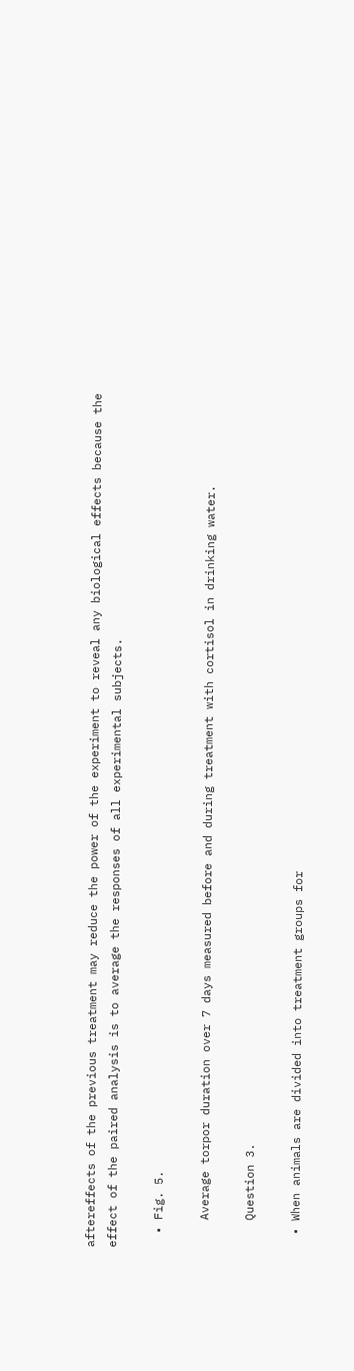aftereffects of the previous treatment may reduce the power of the experiment to reveal any biological effects because the effect of the paired analysis is to average the responses of all experimental subjects.

  • Fig. 5.

    Average torpor duration over 7 days measured before and during treatment with cortisol in drinking water.

    Question 3.

  • When animals are divided into treatment groups for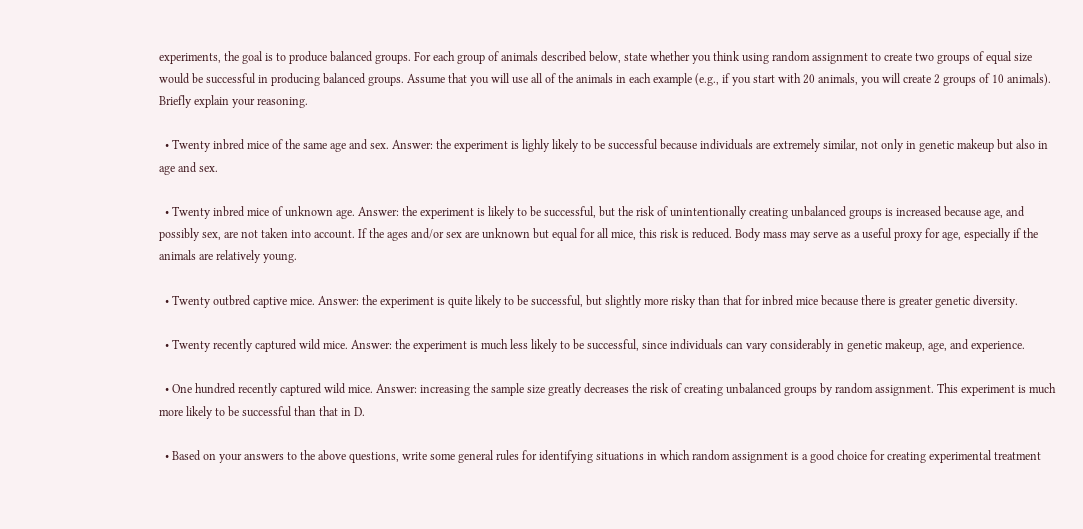experiments, the goal is to produce balanced groups. For each group of animals described below, state whether you think using random assignment to create two groups of equal size would be successful in producing balanced groups. Assume that you will use all of the animals in each example (e.g., if you start with 20 animals, you will create 2 groups of 10 animals). Briefly explain your reasoning.

  • Twenty inbred mice of the same age and sex. Answer: the experiment is lighly likely to be successful because individuals are extremely similar, not only in genetic makeup but also in age and sex.

  • Twenty inbred mice of unknown age. Answer: the experiment is likely to be successful, but the risk of unintentionally creating unbalanced groups is increased because age, and possibly sex, are not taken into account. If the ages and/or sex are unknown but equal for all mice, this risk is reduced. Body mass may serve as a useful proxy for age, especially if the animals are relatively young.

  • Twenty outbred captive mice. Answer: the experiment is quite likely to be successful, but slightly more risky than that for inbred mice because there is greater genetic diversity.

  • Twenty recently captured wild mice. Answer: the experiment is much less likely to be successful, since individuals can vary considerably in genetic makeup, age, and experience.

  • One hundred recently captured wild mice. Answer: increasing the sample size greatly decreases the risk of creating unbalanced groups by random assignment. This experiment is much more likely to be successful than that in D.

  • Based on your answers to the above questions, write some general rules for identifying situations in which random assignment is a good choice for creating experimental treatment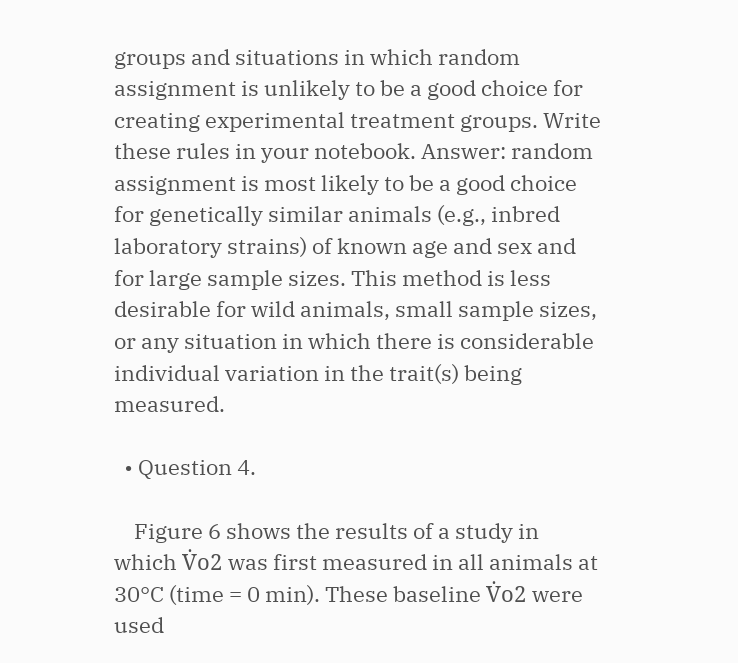groups and situations in which random assignment is unlikely to be a good choice for creating experimental treatment groups. Write these rules in your notebook. Answer: random assignment is most likely to be a good choice for genetically similar animals (e.g., inbred laboratory strains) of known age and sex and for large sample sizes. This method is less desirable for wild animals, small sample sizes, or any situation in which there is considerable individual variation in the trait(s) being measured.

  • Question 4.

    Figure 6 shows the results of a study in which V̇o2 was first measured in all animals at 30°C (time = 0 min). These baseline V̇o2 were used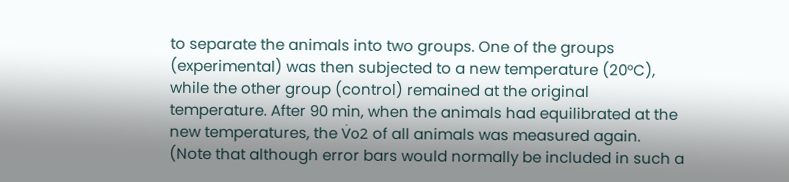to separate the animals into two groups. One of the groups (experimental) was then subjected to a new temperature (20°C), while the other group (control) remained at the original temperature. After 90 min, when the animals had equilibrated at the new temperatures, the V̇o2 of all animals was measured again. (Note that although error bars would normally be included in such a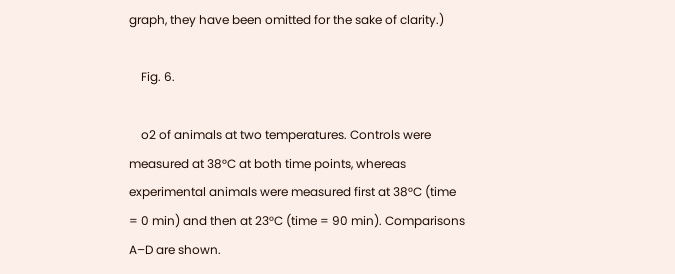graph, they have been omitted for the sake of clarity.)

    Fig. 6.

    o2 of animals at two temperatures. Controls were measured at 38°C at both time points, whereas experimental animals were measured first at 38°C (time = 0 min) and then at 23°C (time = 90 min). Comparisons A–D are shown.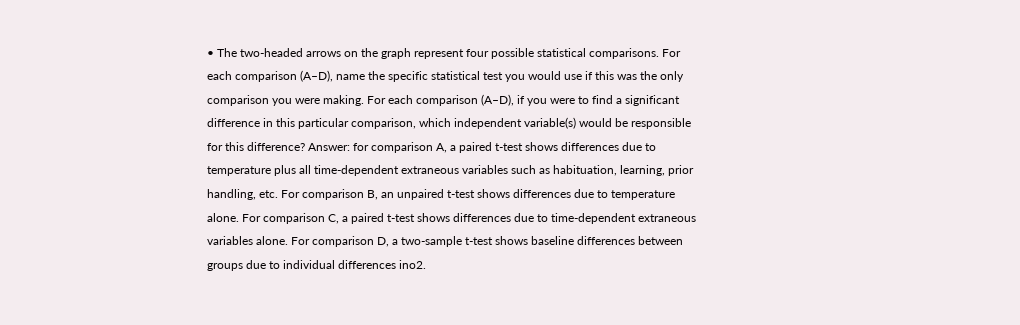• The two-headed arrows on the graph represent four possible statistical comparisons. For each comparison (A–D), name the specific statistical test you would use if this was the only comparison you were making. For each comparison (A–D), if you were to find a significant difference in this particular comparison, which independent variable(s) would be responsible for this difference? Answer: for comparison A, a paired t-test shows differences due to temperature plus all time-dependent extraneous variables such as habituation, learning, prior handling, etc. For comparison B, an unpaired t-test shows differences due to temperature alone. For comparison C, a paired t-test shows differences due to time-dependent extraneous variables alone. For comparison D, a two-sample t-test shows baseline differences between groups due to individual differences ino2.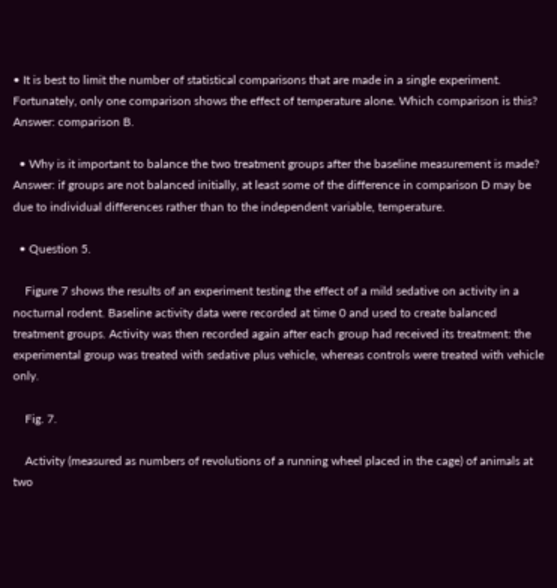• It is best to limit the number of statistical comparisons that are made in a single experiment. Fortunately, only one comparison shows the effect of temperature alone. Which comparison is this? Answer: comparison B.

  • Why is it important to balance the two treatment groups after the baseline measurement is made? Answer: if groups are not balanced initially, at least some of the difference in comparison D may be due to individual differences rather than to the independent variable, temperature.

  • Question 5.

    Figure 7 shows the results of an experiment testing the effect of a mild sedative on activity in a nocturnal rodent. Baseline activity data were recorded at time 0 and used to create balanced treatment groups. Activity was then recorded again after each group had received its treatment: the experimental group was treated with sedative plus vehicle, whereas controls were treated with vehicle only.

    Fig. 7.

    Activity (measured as numbers of revolutions of a running wheel placed in the cage) of animals at two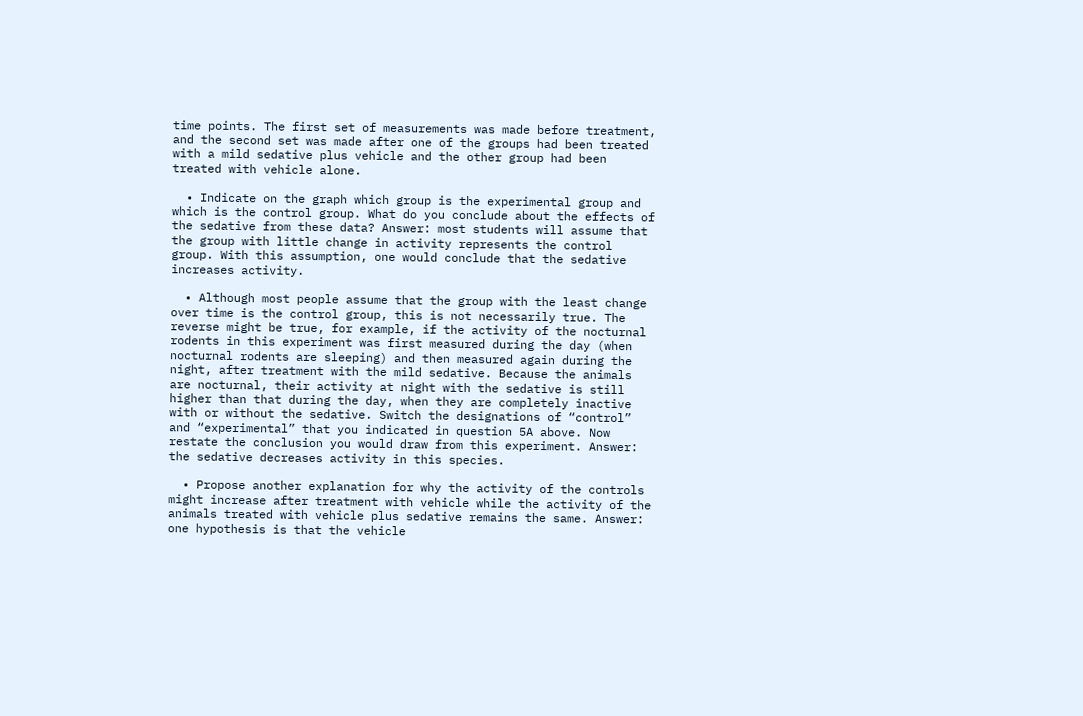time points. The first set of measurements was made before treatment, and the second set was made after one of the groups had been treated with a mild sedative plus vehicle and the other group had been treated with vehicle alone.

  • Indicate on the graph which group is the experimental group and which is the control group. What do you conclude about the effects of the sedative from these data? Answer: most students will assume that the group with little change in activity represents the control group. With this assumption, one would conclude that the sedative increases activity.

  • Although most people assume that the group with the least change over time is the control group, this is not necessarily true. The reverse might be true, for example, if the activity of the nocturnal rodents in this experiment was first measured during the day (when nocturnal rodents are sleeping) and then measured again during the night, after treatment with the mild sedative. Because the animals are nocturnal, their activity at night with the sedative is still higher than that during the day, when they are completely inactive with or without the sedative. Switch the designations of “control” and “experimental” that you indicated in question 5A above. Now restate the conclusion you would draw from this experiment. Answer: the sedative decreases activity in this species.

  • Propose another explanation for why the activity of the controls might increase after treatment with vehicle while the activity of the animals treated with vehicle plus sedative remains the same. Answer: one hypothesis is that the vehicle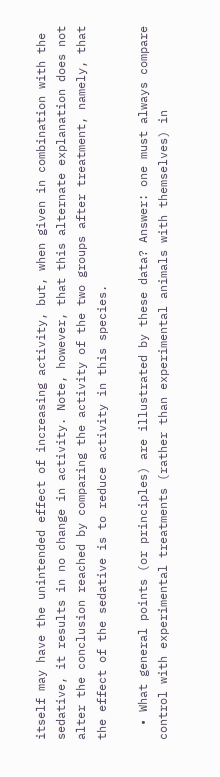itself may have the unintended effect of increasing activity, but, when given in combination with the sedative, it results in no change in activity. Note, however, that this alternate explanation does not alter the conclusion reached by comparing the activity of the two groups after treatment, namely, that the effect of the sedative is to reduce activity in this species.

  • What general points (or principles) are illustrated by these data? Answer: one must always compare control with experimental treatments (rather than experimental animals with themselves) in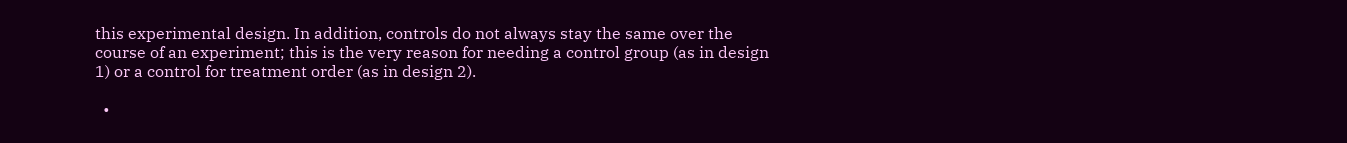this experimental design. In addition, controls do not always stay the same over the course of an experiment; this is the very reason for needing a control group (as in design 1) or a control for treatment order (as in design 2).

  •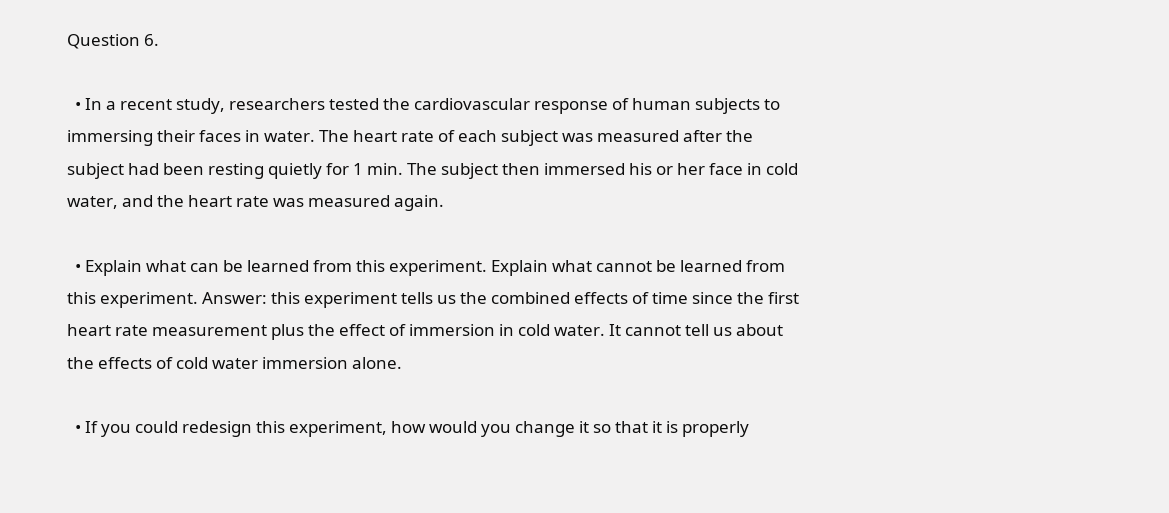Question 6.

  • In a recent study, researchers tested the cardiovascular response of human subjects to immersing their faces in water. The heart rate of each subject was measured after the subject had been resting quietly for 1 min. The subject then immersed his or her face in cold water, and the heart rate was measured again.

  • Explain what can be learned from this experiment. Explain what cannot be learned from this experiment. Answer: this experiment tells us the combined effects of time since the first heart rate measurement plus the effect of immersion in cold water. It cannot tell us about the effects of cold water immersion alone.

  • If you could redesign this experiment, how would you change it so that it is properly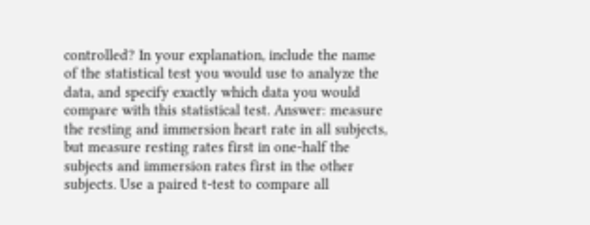controlled? In your explanation, include the name of the statistical test you would use to analyze the data, and specify exactly which data you would compare with this statistical test. Answer: measure the resting and immersion heart rate in all subjects, but measure resting rates first in one-half the subjects and immersion rates first in the other subjects. Use a paired t-test to compare all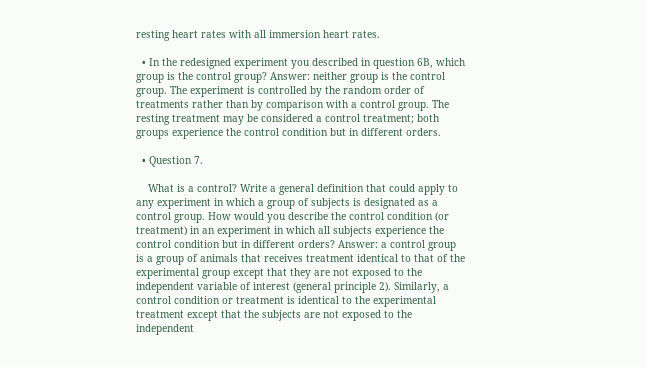resting heart rates with all immersion heart rates.

  • In the redesigned experiment you described in question 6B, which group is the control group? Answer: neither group is the control group. The experiment is controlled by the random order of treatments rather than by comparison with a control group. The resting treatment may be considered a control treatment; both groups experience the control condition but in different orders.

  • Question 7.

    What is a control? Write a general definition that could apply to any experiment in which a group of subjects is designated as a control group. How would you describe the control condition (or treatment) in an experiment in which all subjects experience the control condition but in different orders? Answer: a control group is a group of animals that receives treatment identical to that of the experimental group except that they are not exposed to the independent variable of interest (general principle 2). Similarly, a control condition or treatment is identical to the experimental treatment except that the subjects are not exposed to the independent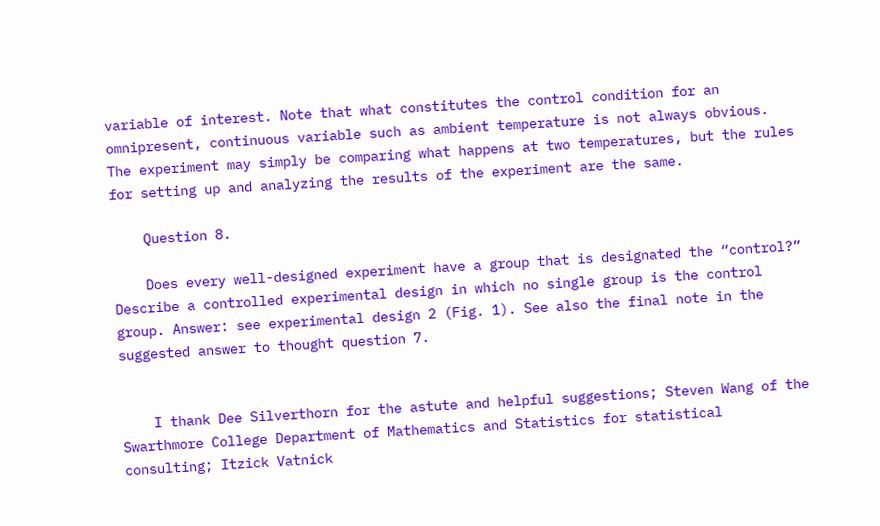variable of interest. Note that what constitutes the control condition for an omnipresent, continuous variable such as ambient temperature is not always obvious. The experiment may simply be comparing what happens at two temperatures, but the rules for setting up and analyzing the results of the experiment are the same.

    Question 8.

    Does every well-designed experiment have a group that is designated the “control?” Describe a controlled experimental design in which no single group is the control group. Answer: see experimental design 2 (Fig. 1). See also the final note in the suggested answer to thought question 7.


    I thank Dee Silverthorn for the astute and helpful suggestions; Steven Wang of the Swarthmore College Department of Mathematics and Statistics for statistical consulting; Itzick Vatnick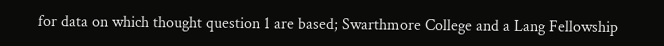for data on which thought question 1 are based; Swarthmore College and a Lang Fellowship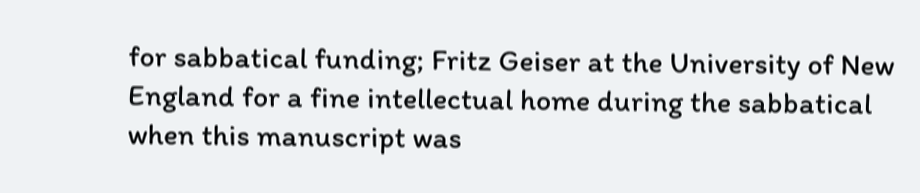for sabbatical funding; Fritz Geiser at the University of New England for a fine intellectual home during the sabbatical when this manuscript was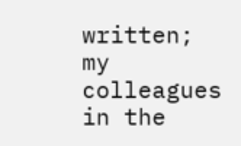written; my colleagues in the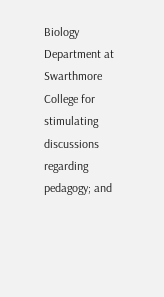Biology Department at Swarthmore College for stimulating discussions regarding pedagogy; and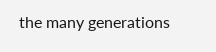the many generations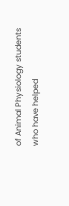of Animal Physiology students who have helped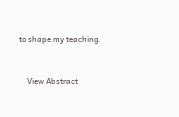to shape my teaching.


    View Abstract